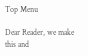Top Menu

Dear Reader, we make this and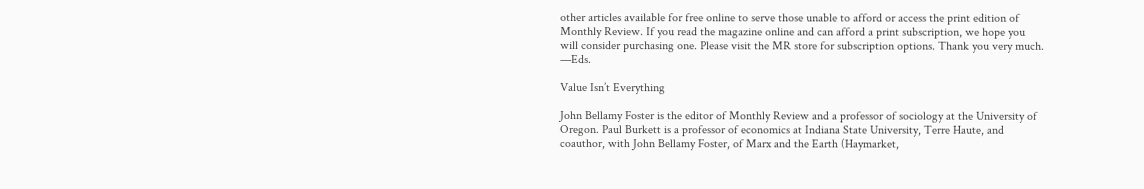other articles available for free online to serve those unable to afford or access the print edition of Monthly Review. If you read the magazine online and can afford a print subscription, we hope you will consider purchasing one. Please visit the MR store for subscription options. Thank you very much. —Eds.

Value Isn’t Everything

John Bellamy Foster is the editor of Monthly Review and a professor of sociology at the University of Oregon. Paul Burkett is a professor of economics at Indiana State University, Terre Haute, and coauthor, with John Bellamy Foster, of Marx and the Earth (Haymarket,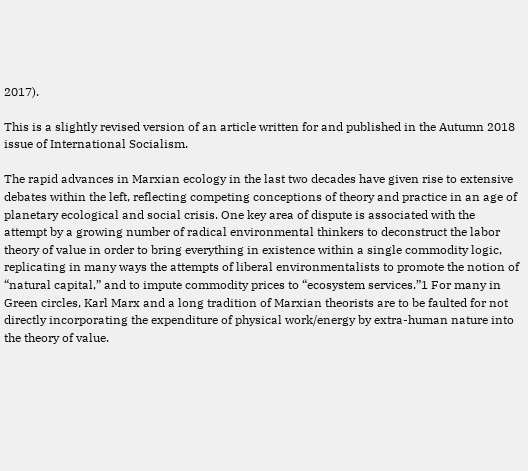2017).

This is a slightly revised version of an article written for and published in the Autumn 2018 issue of International Socialism.

The rapid advances in Marxian ecology in the last two decades have given rise to extensive debates within the left, reflecting competing conceptions of theory and practice in an age of planetary ecological and social crisis. One key area of dispute is associated with the attempt by a growing number of radical environmental thinkers to deconstruct the labor theory of value in order to bring everything in existence within a single commodity logic, replicating in many ways the attempts of liberal environmentalists to promote the notion of “natural capital,” and to impute commodity prices to “ecosystem services.”1 For many in Green circles, Karl Marx and a long tradition of Marxian theorists are to be faulted for not directly incorporating the expenditure of physical work/energy by extra-human nature into the theory of value.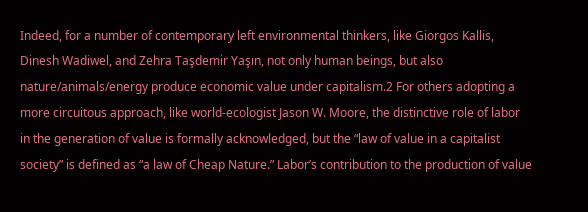Indeed, for a number of contemporary left environmental thinkers, like Giorgos Kallis, Dinesh Wadiwel, and Zehra Taşdemir Yaşın, not only human beings, but also nature/animals/energy produce economic value under capitalism.2 For others adopting a more circuitous approach, like world-ecologist Jason W. Moore, the distinctive role of labor in the generation of value is formally acknowledged, but the “law of value in a capitalist society” is defined as “a law of Cheap Nature.” Labor’s contribution to the production of value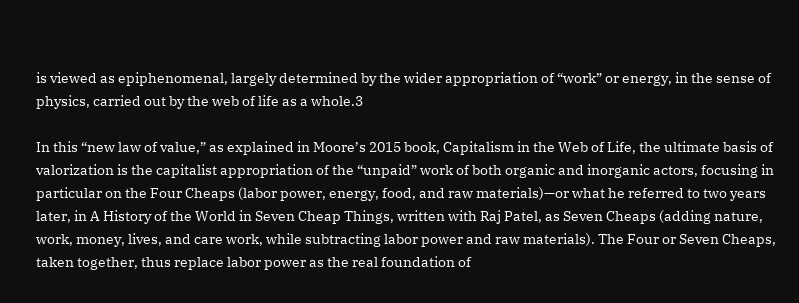is viewed as epiphenomenal, largely determined by the wider appropriation of “work” or energy, in the sense of physics, carried out by the web of life as a whole.3

In this “new law of value,” as explained in Moore’s 2015 book, Capitalism in the Web of Life, the ultimate basis of valorization is the capitalist appropriation of the “unpaid” work of both organic and inorganic actors, focusing in particular on the Four Cheaps (labor power, energy, food, and raw materials)—or what he referred to two years later, in A History of the World in Seven Cheap Things, written with Raj Patel, as Seven Cheaps (adding nature, work, money, lives, and care work, while subtracting labor power and raw materials). The Four or Seven Cheaps, taken together, thus replace labor power as the real foundation of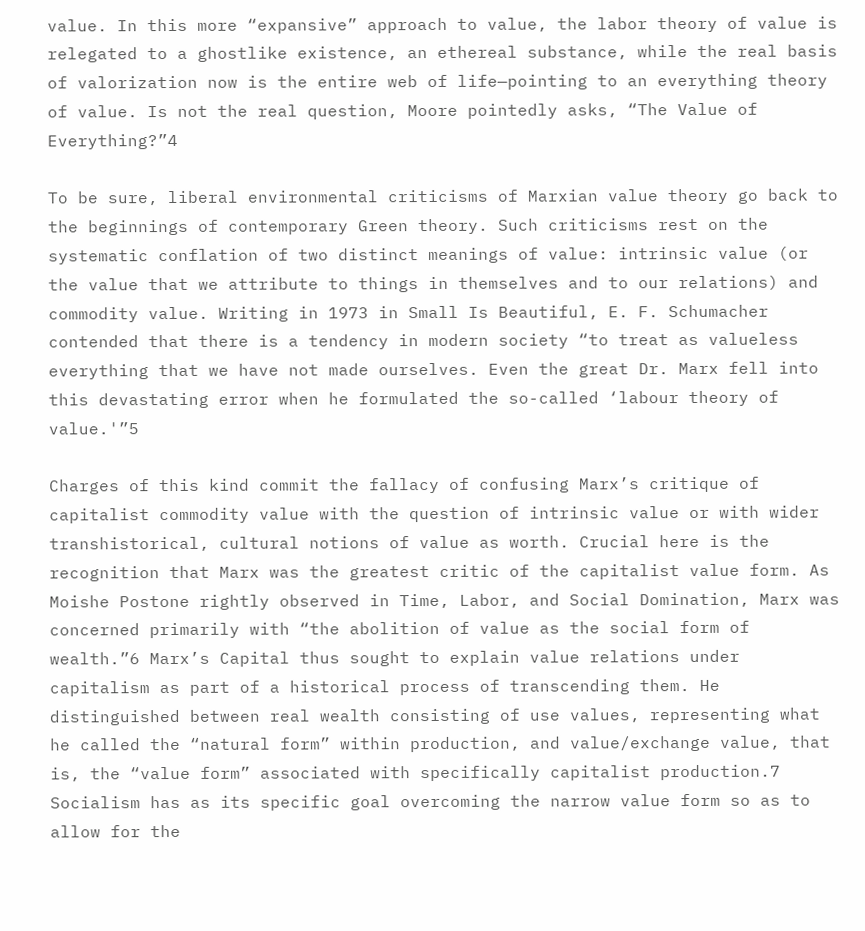value. In this more “expansive” approach to value, the labor theory of value is relegated to a ghostlike existence, an ethereal substance, while the real basis of valorization now is the entire web of life—pointing to an everything theory of value. Is not the real question, Moore pointedly asks, “The Value of Everything?”4

To be sure, liberal environmental criticisms of Marxian value theory go back to the beginnings of contemporary Green theory. Such criticisms rest on the systematic conflation of two distinct meanings of value: intrinsic value (or the value that we attribute to things in themselves and to our relations) and commodity value. Writing in 1973 in Small Is Beautiful, E. F. Schumacher contended that there is a tendency in modern society “to treat as valueless everything that we have not made ourselves. Even the great Dr. Marx fell into this devastating error when he formulated the so-called ‘labour theory of value.'”5

Charges of this kind commit the fallacy of confusing Marx’s critique of capitalist commodity value with the question of intrinsic value or with wider transhistorical, cultural notions of value as worth. Crucial here is the recognition that Marx was the greatest critic of the capitalist value form. As Moishe Postone rightly observed in Time, Labor, and Social Domination, Marx was concerned primarily with “the abolition of value as the social form of wealth.”6 Marx’s Capital thus sought to explain value relations under capitalism as part of a historical process of transcending them. He distinguished between real wealth consisting of use values, representing what he called the “natural form” within production, and value/exchange value, that is, the “value form” associated with specifically capitalist production.7 Socialism has as its specific goal overcoming the narrow value form so as to allow for the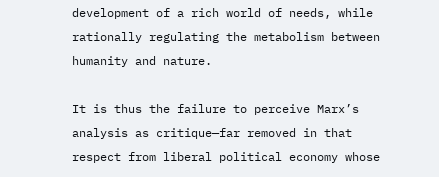development of a rich world of needs, while rationally regulating the metabolism between humanity and nature.

It is thus the failure to perceive Marx’s analysis as critique—far removed in that respect from liberal political economy whose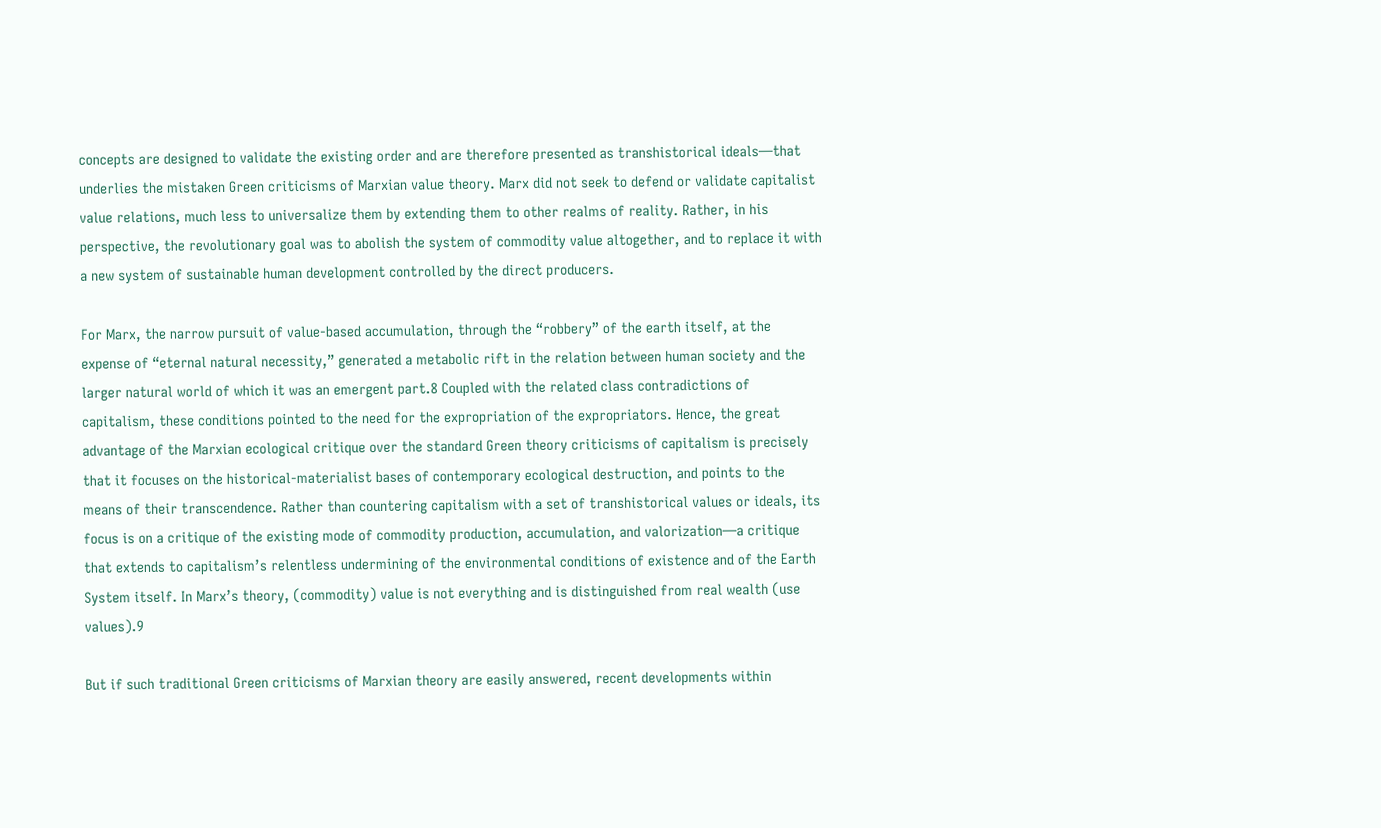concepts are designed to validate the existing order and are therefore presented as transhistorical ideals—that underlies the mistaken Green criticisms of Marxian value theory. Marx did not seek to defend or validate capitalist value relations, much less to universalize them by extending them to other realms of reality. Rather, in his perspective, the revolutionary goal was to abolish the system of commodity value altogether, and to replace it with a new system of sustainable human development controlled by the direct producers.

For Marx, the narrow pursuit of value-based accumulation, through the “robbery” of the earth itself, at the expense of “eternal natural necessity,” generated a metabolic rift in the relation between human society and the larger natural world of which it was an emergent part.8 Coupled with the related class contradictions of capitalism, these conditions pointed to the need for the expropriation of the expropriators. Hence, the great advantage of the Marxian ecological critique over the standard Green theory criticisms of capitalism is precisely that it focuses on the historical-materialist bases of contemporary ecological destruction, and points to the means of their transcendence. Rather than countering capitalism with a set of transhistorical values or ideals, its focus is on a critique of the existing mode of commodity production, accumulation, and valorization—a critique that extends to capitalism’s relentless undermining of the environmental conditions of existence and of the Earth System itself. In Marx’s theory, (commodity) value is not everything and is distinguished from real wealth (use values).9

But if such traditional Green criticisms of Marxian theory are easily answered, recent developments within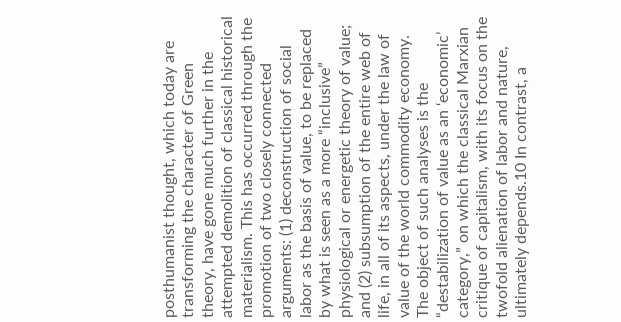posthumanist thought, which today are transforming the character of Green theory, have gone much further in the attempted demolition of classical historical materialism. This has occurred through the promotion of two closely connected arguments: (1) deconstruction of social labor as the basis of value, to be replaced by what is seen as a more “inclusive” physiological or energetic theory of value; and (2) subsumption of the entire web of life, in all of its aspects, under the law of value of the world commodity economy. The object of such analyses is the “destabilization of value as an ‘economic’ category,” on which the classical Marxian critique of capitalism, with its focus on the twofold alienation of labor and nature, ultimately depends.10 In contrast, a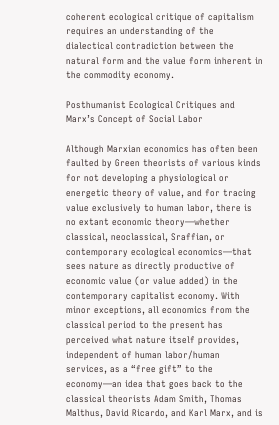coherent ecological critique of capitalism requires an understanding of the dialectical contradiction between the natural form and the value form inherent in the commodity economy.

Posthumanist Ecological Critiques and Marx’s Concept of Social Labor

Although Marxian economics has often been faulted by Green theorists of various kinds for not developing a physiological or energetic theory of value, and for tracing value exclusively to human labor, there is no extant economic theory—whether classical, neoclassical, Sraffian, or contemporary ecological economics—that sees nature as directly productive of economic value (or value added) in the contemporary capitalist economy. With minor exceptions, all economics from the classical period to the present has perceived what nature itself provides, independent of human labor/human services, as a “free gift” to the economy—an idea that goes back to the classical theorists Adam Smith, Thomas Malthus, David Ricardo, and Karl Marx, and is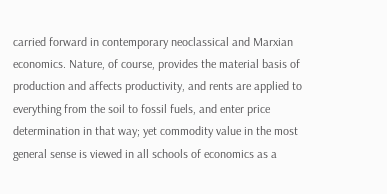carried forward in contemporary neoclassical and Marxian economics. Nature, of course, provides the material basis of production and affects productivity, and rents are applied to everything from the soil to fossil fuels, and enter price determination in that way; yet commodity value in the most general sense is viewed in all schools of economics as a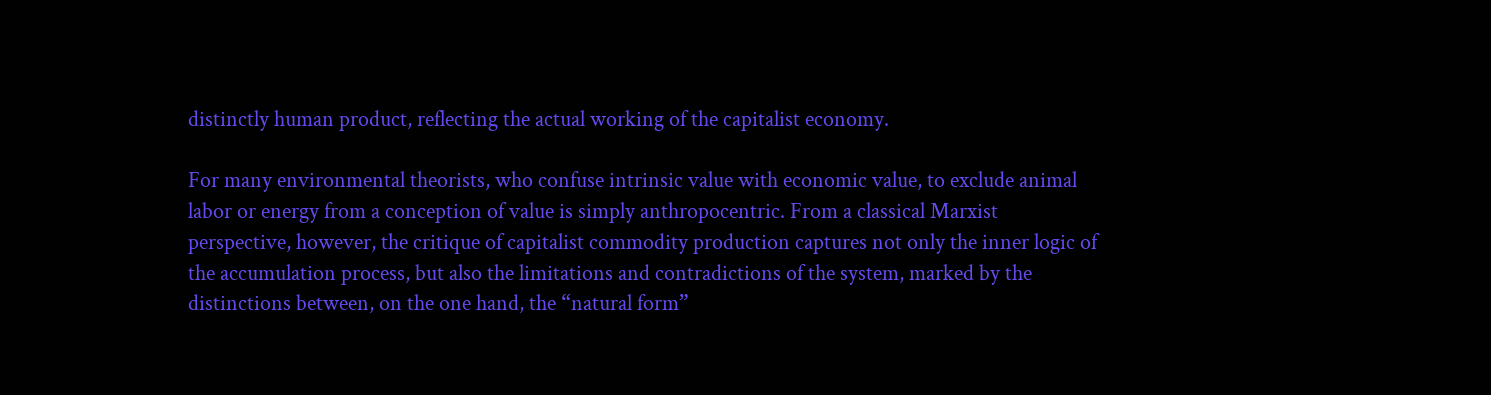distinctly human product, reflecting the actual working of the capitalist economy.

For many environmental theorists, who confuse intrinsic value with economic value, to exclude animal labor or energy from a conception of value is simply anthropocentric. From a classical Marxist perspective, however, the critique of capitalist commodity production captures not only the inner logic of the accumulation process, but also the limitations and contradictions of the system, marked by the distinctions between, on the one hand, the “natural form”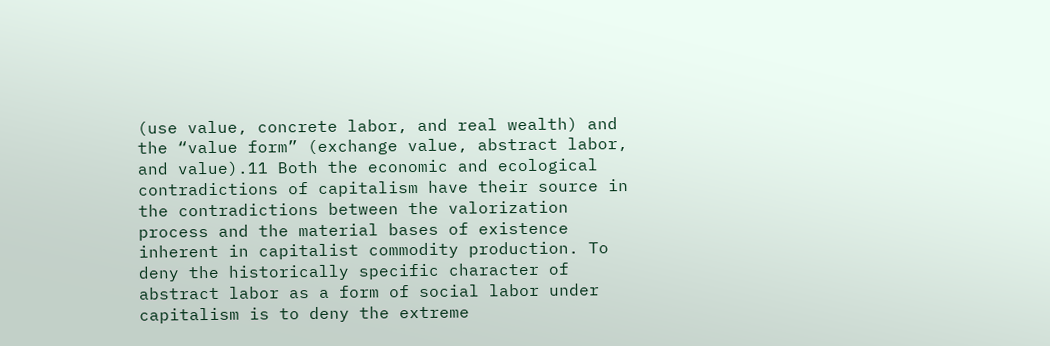(use value, concrete labor, and real wealth) and the “value form” (exchange value, abstract labor, and value).11 Both the economic and ecological contradictions of capitalism have their source in the contradictions between the valorization process and the material bases of existence inherent in capitalist commodity production. To deny the historically specific character of abstract labor as a form of social labor under capitalism is to deny the extreme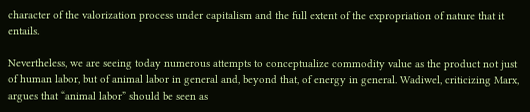character of the valorization process under capitalism and the full extent of the expropriation of nature that it entails.

Nevertheless, we are seeing today numerous attempts to conceptualize commodity value as the product not just of human labor, but of animal labor in general and, beyond that, of energy in general. Wadiwel, criticizing Marx, argues that “animal labor” should be seen as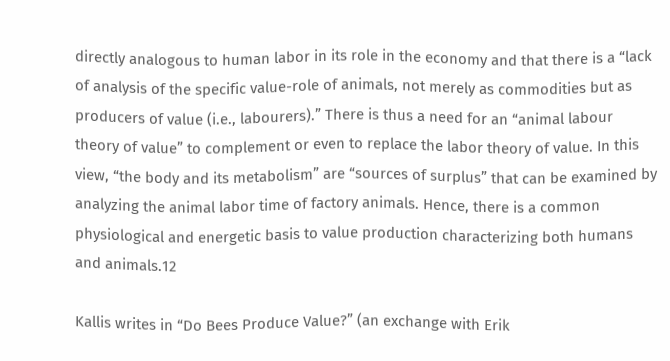directly analogous to human labor in its role in the economy and that there is a “lack of analysis of the specific value-role of animals, not merely as commodities but as producers of value (i.e., labourers).” There is thus a need for an “animal labour theory of value” to complement or even to replace the labor theory of value. In this view, “the body and its metabolism” are “sources of surplus” that can be examined by analyzing the animal labor time of factory animals. Hence, there is a common physiological and energetic basis to value production characterizing both humans and animals.12

Kallis writes in “Do Bees Produce Value?” (an exchange with Erik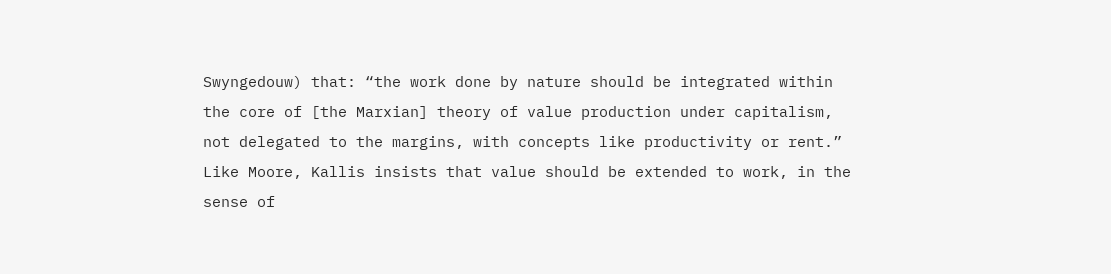Swyngedouw) that: “the work done by nature should be integrated within the core of [the Marxian] theory of value production under capitalism, not delegated to the margins, with concepts like productivity or rent.” Like Moore, Kallis insists that value should be extended to work, in the sense of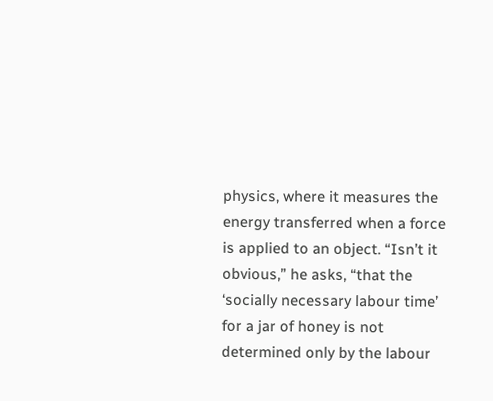physics, where it measures the energy transferred when a force is applied to an object. “Isn’t it obvious,” he asks, “that the ‘socially necessary labour time’ for a jar of honey is not determined only by the labour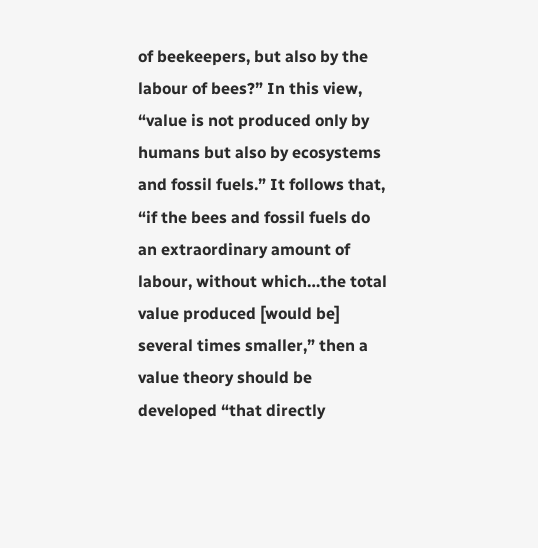of beekeepers, but also by the labour of bees?” In this view, “value is not produced only by humans but also by ecosystems and fossil fuels.” It follows that, “if the bees and fossil fuels do an extraordinary amount of labour, without which…the total value produced [would be] several times smaller,” then a value theory should be developed “that directly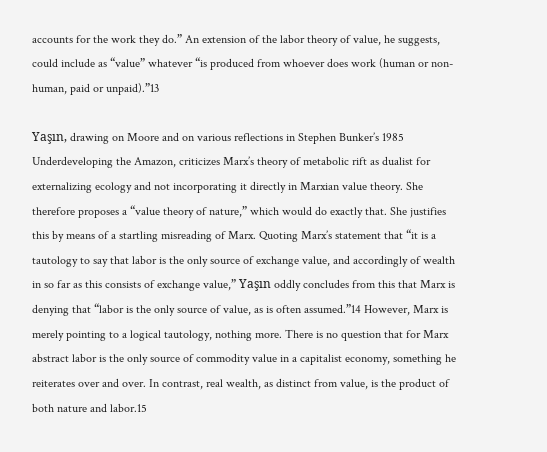accounts for the work they do.” An extension of the labor theory of value, he suggests, could include as “value” whatever “is produced from whoever does work (human or non-human, paid or unpaid).”13

Yaşın, drawing on Moore and on various reflections in Stephen Bunker’s 1985 Underdeveloping the Amazon, criticizes Marx’s theory of metabolic rift as dualist for externalizing ecology and not incorporating it directly in Marxian value theory. She therefore proposes a “value theory of nature,” which would do exactly that. She justifies this by means of a startling misreading of Marx. Quoting Marx’s statement that “it is a tautology to say that labor is the only source of exchange value, and accordingly of wealth in so far as this consists of exchange value,” Yaşın oddly concludes from this that Marx is denying that “labor is the only source of value, as is often assumed.”14 However, Marx is merely pointing to a logical tautology, nothing more. There is no question that for Marx abstract labor is the only source of commodity value in a capitalist economy, something he reiterates over and over. In contrast, real wealth, as distinct from value, is the product of both nature and labor.15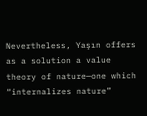Nevertheless, Yaşın offers as a solution a value theory of nature—one which “internalizes nature”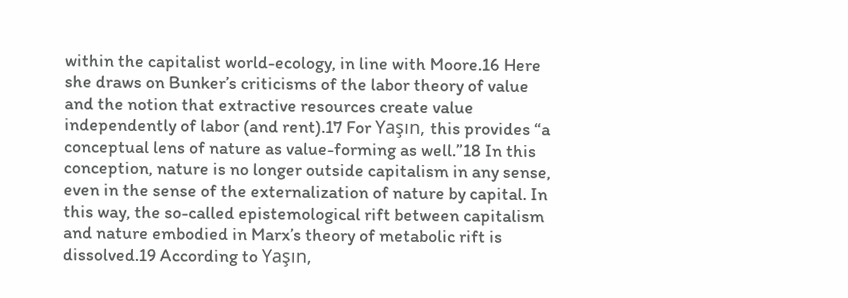within the capitalist world-ecology, in line with Moore.16 Here she draws on Bunker’s criticisms of the labor theory of value and the notion that extractive resources create value independently of labor (and rent).17 For Yaşın, this provides “a conceptual lens of nature as value-forming as well.”18 In this conception, nature is no longer outside capitalism in any sense, even in the sense of the externalization of nature by capital. In this way, the so-called epistemological rift between capitalism and nature embodied in Marx’s theory of metabolic rift is dissolved.19 According to Yaşın,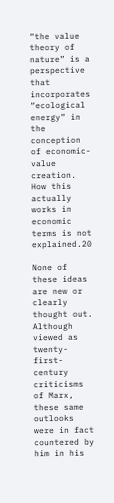“the value theory of nature” is a perspective that incorporates “ecological energy” in the conception of economic-value creation. How this actually works in economic terms is not explained.20

None of these ideas are new or clearly thought out. Although viewed as twenty-first-century criticisms of Marx, these same outlooks were in fact countered by him in his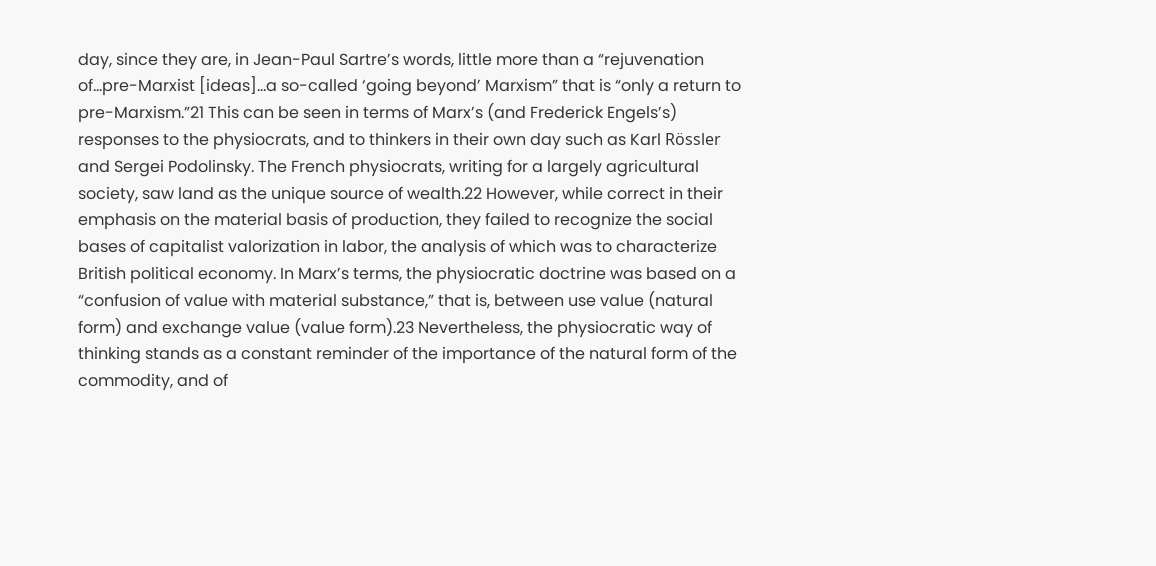day, since they are, in Jean-Paul Sartre’s words, little more than a “rejuvenation of…pre-Marxist [ideas]…a so-called ‘going beyond’ Marxism” that is “only a return to pre-Marxism.”21 This can be seen in terms of Marx’s (and Frederick Engels’s) responses to the physiocrats, and to thinkers in their own day such as Karl Rössler and Sergei Podolinsky. The French physiocrats, writing for a largely agricultural society, saw land as the unique source of wealth.22 However, while correct in their emphasis on the material basis of production, they failed to recognize the social bases of capitalist valorization in labor, the analysis of which was to characterize British political economy. In Marx’s terms, the physiocratic doctrine was based on a “confusion of value with material substance,” that is, between use value (natural form) and exchange value (value form).23 Nevertheless, the physiocratic way of thinking stands as a constant reminder of the importance of the natural form of the commodity, and of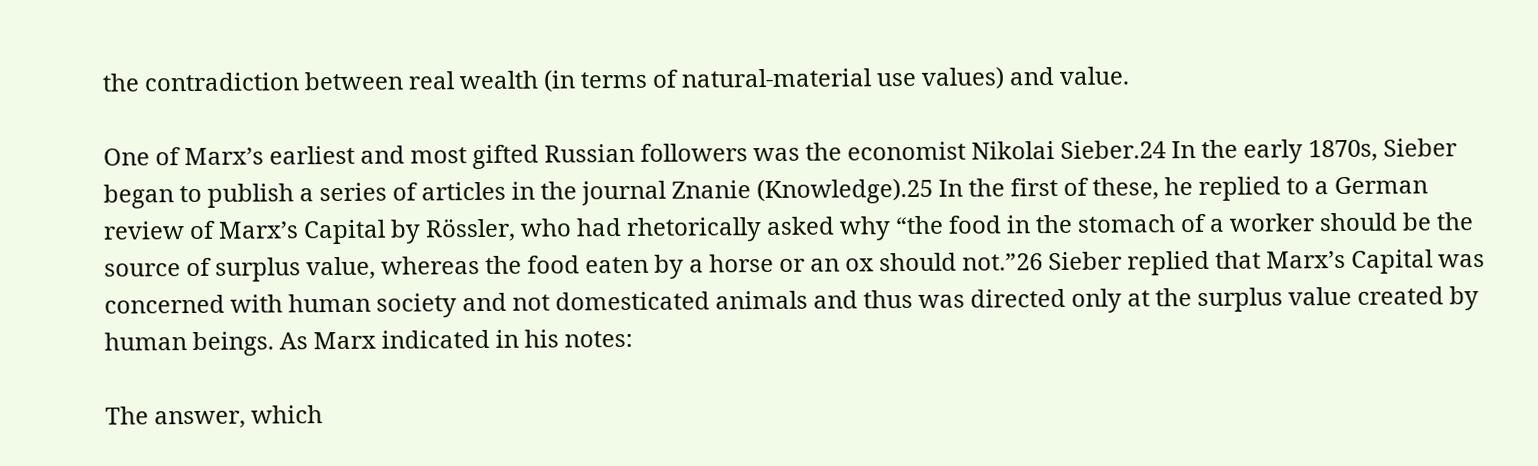the contradiction between real wealth (in terms of natural-material use values) and value.

One of Marx’s earliest and most gifted Russian followers was the economist Nikolai Sieber.24 In the early 1870s, Sieber began to publish a series of articles in the journal Znanie (Knowledge).25 In the first of these, he replied to a German review of Marx’s Capital by Rössler, who had rhetorically asked why “the food in the stomach of a worker should be the source of surplus value, whereas the food eaten by a horse or an ox should not.”26 Sieber replied that Marx’s Capital was concerned with human society and not domesticated animals and thus was directed only at the surplus value created by human beings. As Marx indicated in his notes:

The answer, which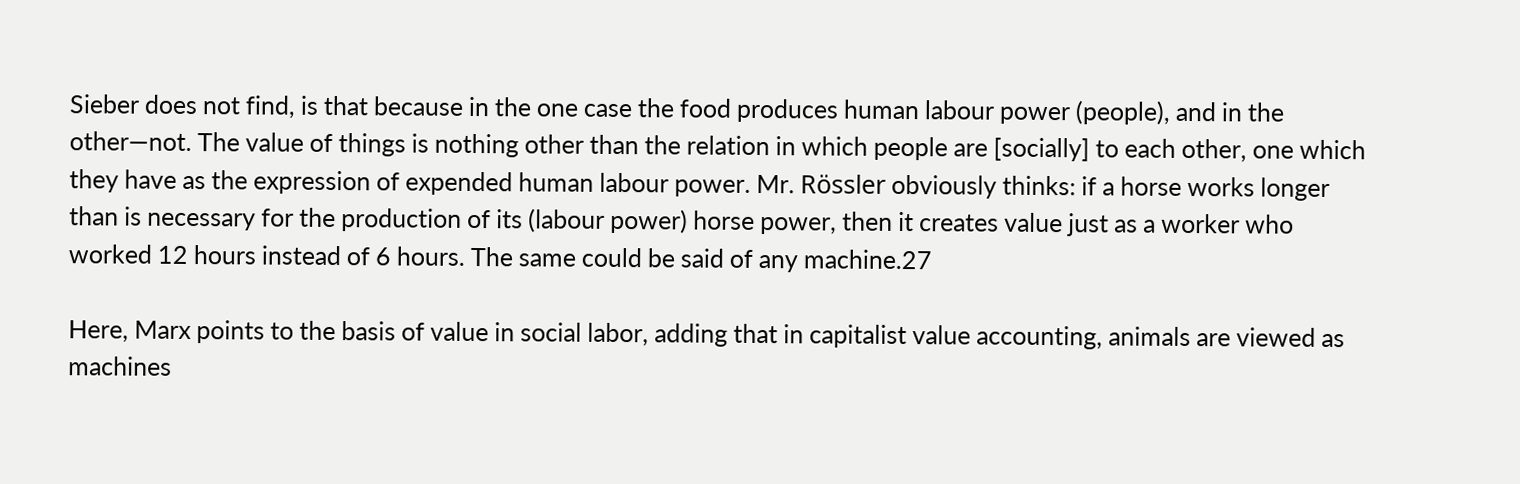Sieber does not find, is that because in the one case the food produces human labour power (people), and in the other—not. The value of things is nothing other than the relation in which people are [socially] to each other, one which they have as the expression of expended human labour power. Mr. Rössler obviously thinks: if a horse works longer than is necessary for the production of its (labour power) horse power, then it creates value just as a worker who worked 12 hours instead of 6 hours. The same could be said of any machine.27

Here, Marx points to the basis of value in social labor, adding that in capitalist value accounting, animals are viewed as machines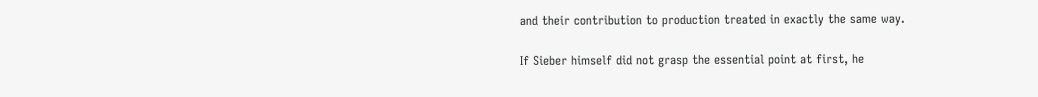and their contribution to production treated in exactly the same way.

If Sieber himself did not grasp the essential point at first, he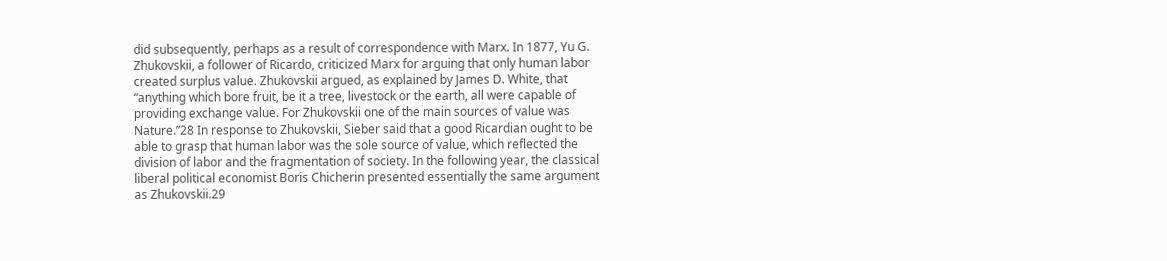did subsequently, perhaps as a result of correspondence with Marx. In 1877, Yu G. Zhukovskii, a follower of Ricardo, criticized Marx for arguing that only human labor created surplus value. Zhukovskii argued, as explained by James D. White, that “anything which bore fruit, be it a tree, livestock or the earth, all were capable of providing exchange value. For Zhukovskii one of the main sources of value was Nature.”28 In response to Zhukovskii, Sieber said that a good Ricardian ought to be able to grasp that human labor was the sole source of value, which reflected the division of labor and the fragmentation of society. In the following year, the classical liberal political economist Boris Chicherin presented essentially the same argument as Zhukovskii.29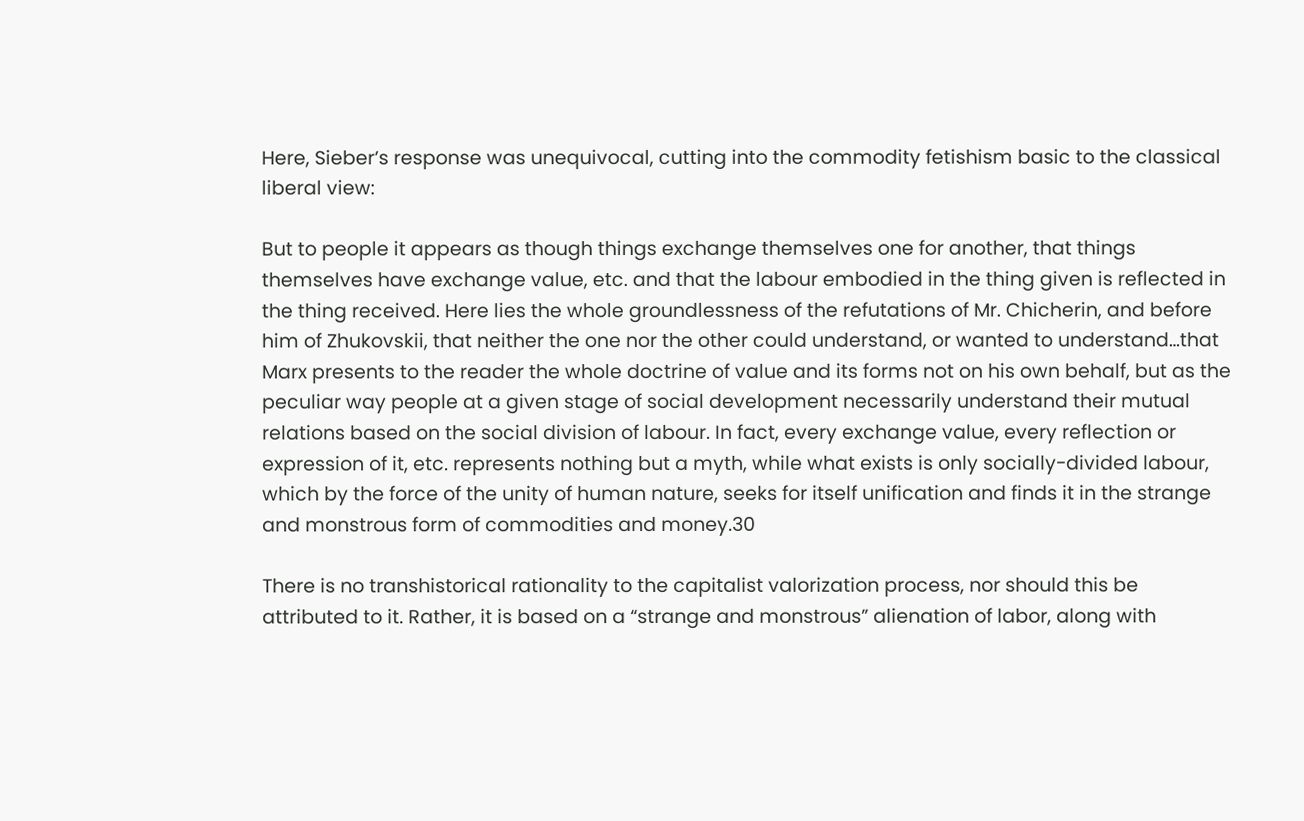Here, Sieber’s response was unequivocal, cutting into the commodity fetishism basic to the classical liberal view:

But to people it appears as though things exchange themselves one for another, that things themselves have exchange value, etc. and that the labour embodied in the thing given is reflected in the thing received. Here lies the whole groundlessness of the refutations of Mr. Chicherin, and before him of Zhukovskii, that neither the one nor the other could understand, or wanted to understand…that Marx presents to the reader the whole doctrine of value and its forms not on his own behalf, but as the peculiar way people at a given stage of social development necessarily understand their mutual relations based on the social division of labour. In fact, every exchange value, every reflection or expression of it, etc. represents nothing but a myth, while what exists is only socially-divided labour, which by the force of the unity of human nature, seeks for itself unification and finds it in the strange and monstrous form of commodities and money.30

There is no transhistorical rationality to the capitalist valorization process, nor should this be attributed to it. Rather, it is based on a “strange and monstrous” alienation of labor, along with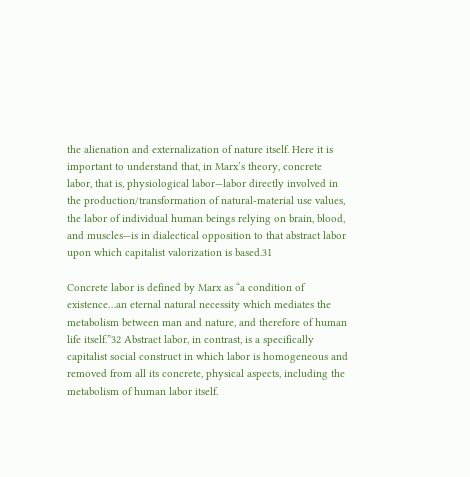the alienation and externalization of nature itself. Here it is important to understand that, in Marx’s theory, concrete labor, that is, physiological labor—labor directly involved in the production/transformation of natural-material use values, the labor of individual human beings relying on brain, blood, and muscles—is in dialectical opposition to that abstract labor upon which capitalist valorization is based.31

Concrete labor is defined by Marx as “a condition of existence…an eternal natural necessity which mediates the metabolism between man and nature, and therefore of human life itself.”32 Abstract labor, in contrast, is a specifically capitalist social construct in which labor is homogeneous and removed from all its concrete, physical aspects, including the metabolism of human labor itself.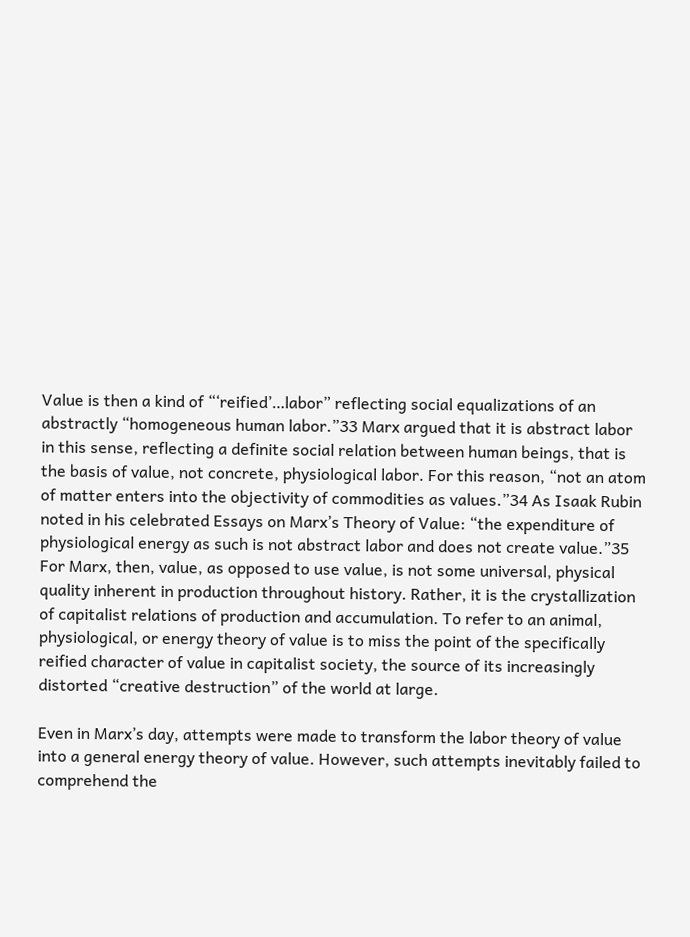Value is then a kind of “‘reified’…labor” reflecting social equalizations of an abstractly “homogeneous human labor.”33 Marx argued that it is abstract labor in this sense, reflecting a definite social relation between human beings, that is the basis of value, not concrete, physiological labor. For this reason, “not an atom of matter enters into the objectivity of commodities as values.”34 As Isaak Rubin noted in his celebrated Essays on Marx’s Theory of Value: “the expenditure of physiological energy as such is not abstract labor and does not create value.”35 For Marx, then, value, as opposed to use value, is not some universal, physical quality inherent in production throughout history. Rather, it is the crystallization of capitalist relations of production and accumulation. To refer to an animal, physiological, or energy theory of value is to miss the point of the specifically reified character of value in capitalist society, the source of its increasingly distorted “creative destruction” of the world at large.

Even in Marx’s day, attempts were made to transform the labor theory of value into a general energy theory of value. However, such attempts inevitably failed to comprehend the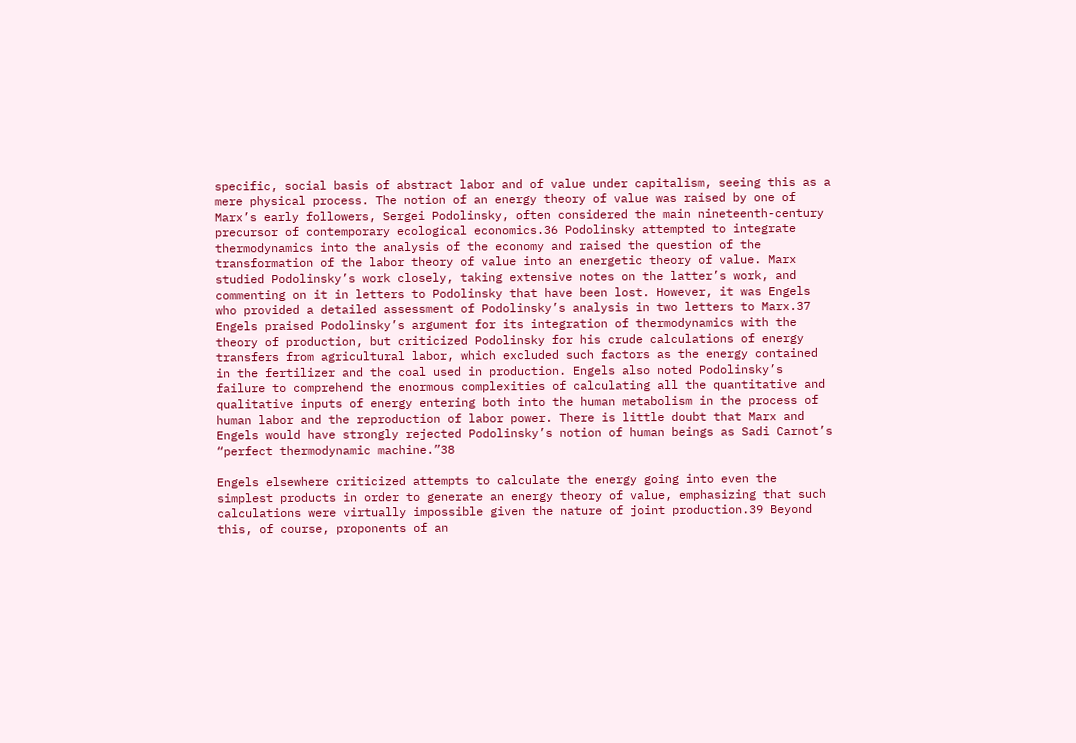specific, social basis of abstract labor and of value under capitalism, seeing this as a mere physical process. The notion of an energy theory of value was raised by one of Marx’s early followers, Sergei Podolinsky, often considered the main nineteenth-century precursor of contemporary ecological economics.36 Podolinsky attempted to integrate thermodynamics into the analysis of the economy and raised the question of the transformation of the labor theory of value into an energetic theory of value. Marx studied Podolinsky’s work closely, taking extensive notes on the latter’s work, and commenting on it in letters to Podolinsky that have been lost. However, it was Engels who provided a detailed assessment of Podolinsky’s analysis in two letters to Marx.37 Engels praised Podolinsky’s argument for its integration of thermodynamics with the theory of production, but criticized Podolinsky for his crude calculations of energy transfers from agricultural labor, which excluded such factors as the energy contained in the fertilizer and the coal used in production. Engels also noted Podolinsky’s failure to comprehend the enormous complexities of calculating all the quantitative and qualitative inputs of energy entering both into the human metabolism in the process of human labor and the reproduction of labor power. There is little doubt that Marx and Engels would have strongly rejected Podolinsky’s notion of human beings as Sadi Carnot’s “perfect thermodynamic machine.”38

Engels elsewhere criticized attempts to calculate the energy going into even the simplest products in order to generate an energy theory of value, emphasizing that such calculations were virtually impossible given the nature of joint production.39 Beyond this, of course, proponents of an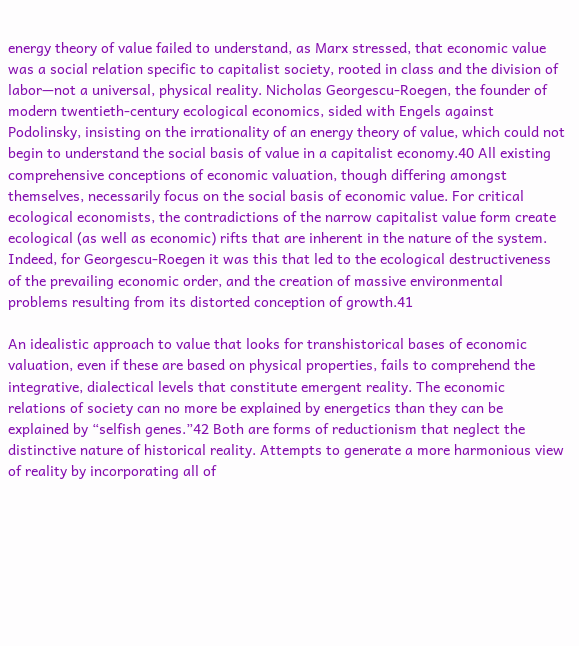energy theory of value failed to understand, as Marx stressed, that economic value was a social relation specific to capitalist society, rooted in class and the division of labor—not a universal, physical reality. Nicholas Georgescu-Roegen, the founder of modern twentieth-century ecological economics, sided with Engels against Podolinsky, insisting on the irrationality of an energy theory of value, which could not begin to understand the social basis of value in a capitalist economy.40 All existing comprehensive conceptions of economic valuation, though differing amongst themselves, necessarily focus on the social basis of economic value. For critical ecological economists, the contradictions of the narrow capitalist value form create ecological (as well as economic) rifts that are inherent in the nature of the system. Indeed, for Georgescu-Roegen it was this that led to the ecological destructiveness of the prevailing economic order, and the creation of massive environmental problems resulting from its distorted conception of growth.41

An idealistic approach to value that looks for transhistorical bases of economic valuation, even if these are based on physical properties, fails to comprehend the integrative, dialectical levels that constitute emergent reality. The economic relations of society can no more be explained by energetics than they can be explained by “selfish genes.”42 Both are forms of reductionism that neglect the distinctive nature of historical reality. Attempts to generate a more harmonious view of reality by incorporating all of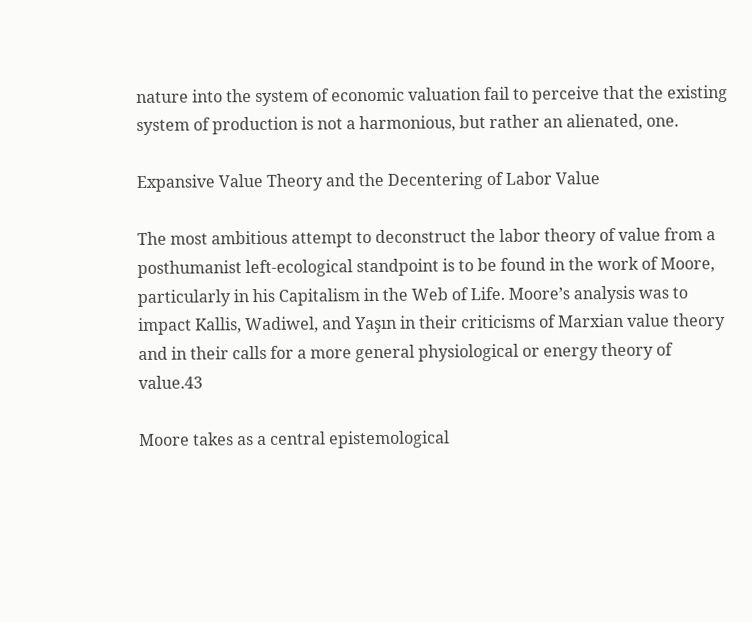nature into the system of economic valuation fail to perceive that the existing system of production is not a harmonious, but rather an alienated, one.

Expansive Value Theory and the Decentering of Labor Value

The most ambitious attempt to deconstruct the labor theory of value from a posthumanist left-ecological standpoint is to be found in the work of Moore, particularly in his Capitalism in the Web of Life. Moore’s analysis was to impact Kallis, Wadiwel, and Yaşın in their criticisms of Marxian value theory and in their calls for a more general physiological or energy theory of value.43

Moore takes as a central epistemological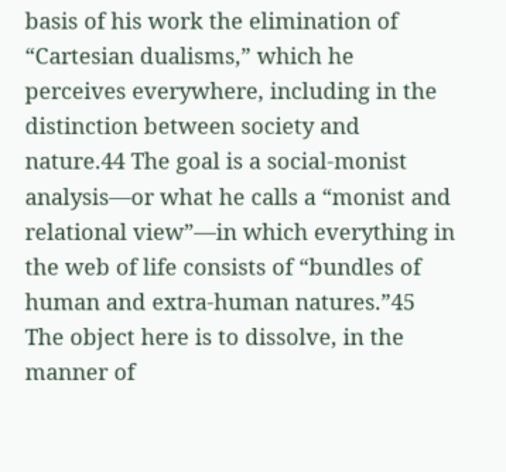basis of his work the elimination of “Cartesian dualisms,” which he perceives everywhere, including in the distinction between society and nature.44 The goal is a social-monist analysis—or what he calls a “monist and relational view”—in which everything in the web of life consists of “bundles of human and extra-human natures.”45 The object here is to dissolve, in the manner of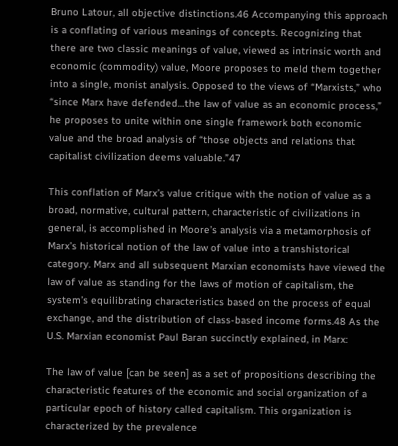Bruno Latour, all objective distinctions.46 Accompanying this approach is a conflating of various meanings of concepts. Recognizing that there are two classic meanings of value, viewed as intrinsic worth and economic (commodity) value, Moore proposes to meld them together into a single, monist analysis. Opposed to the views of “Marxists,” who “since Marx have defended…the law of value as an economic process,” he proposes to unite within one single framework both economic value and the broad analysis of “those objects and relations that capitalist civilization deems valuable.”47

This conflation of Marx’s value critique with the notion of value as a broad, normative, cultural pattern, characteristic of civilizations in general, is accomplished in Moore’s analysis via a metamorphosis of Marx’s historical notion of the law of value into a transhistorical category. Marx and all subsequent Marxian economists have viewed the law of value as standing for the laws of motion of capitalism, the system’s equilibrating characteristics based on the process of equal exchange, and the distribution of class-based income forms.48 As the U.S. Marxian economist Paul Baran succinctly explained, in Marx:

The law of value [can be seen] as a set of propositions describing the characteristic features of the economic and social organization of a particular epoch of history called capitalism. This organization is characterized by the prevalence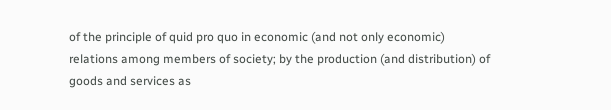of the principle of quid pro quo in economic (and not only economic) relations among members of society; by the production (and distribution) of goods and services as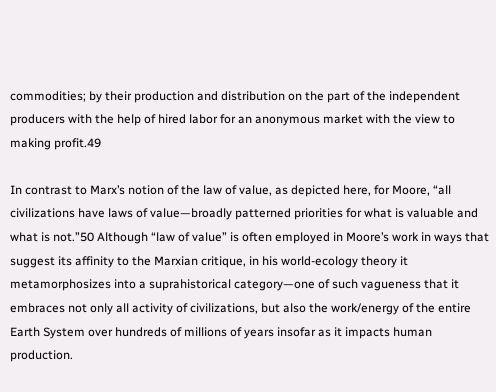commodities; by their production and distribution on the part of the independent producers with the help of hired labor for an anonymous market with the view to making profit.49

In contrast to Marx’s notion of the law of value, as depicted here, for Moore, “all civilizations have laws of value—broadly patterned priorities for what is valuable and what is not.”50 Although “law of value” is often employed in Moore’s work in ways that suggest its affinity to the Marxian critique, in his world-ecology theory it metamorphosizes into a suprahistorical category—one of such vagueness that it embraces not only all activity of civilizations, but also the work/energy of the entire Earth System over hundreds of millions of years insofar as it impacts human production.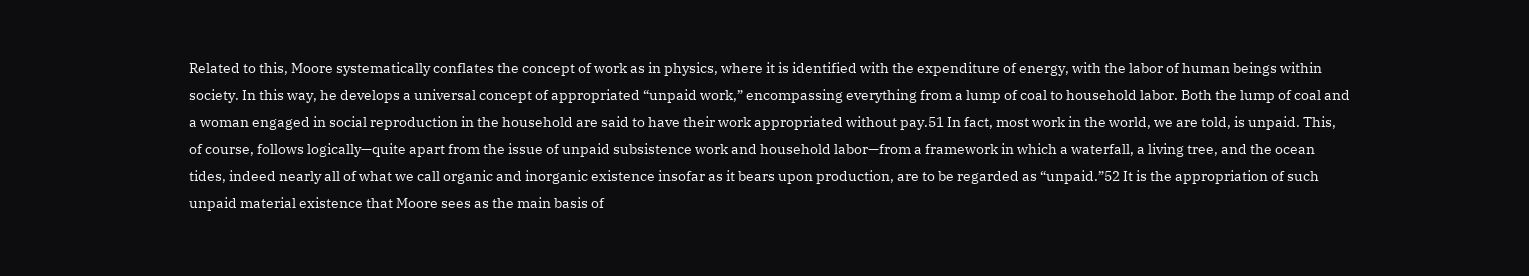Related to this, Moore systematically conflates the concept of work as in physics, where it is identified with the expenditure of energy, with the labor of human beings within society. In this way, he develops a universal concept of appropriated “unpaid work,” encompassing everything from a lump of coal to household labor. Both the lump of coal and a woman engaged in social reproduction in the household are said to have their work appropriated without pay.51 In fact, most work in the world, we are told, is unpaid. This, of course, follows logically—quite apart from the issue of unpaid subsistence work and household labor—from a framework in which a waterfall, a living tree, and the ocean tides, indeed nearly all of what we call organic and inorganic existence insofar as it bears upon production, are to be regarded as “unpaid.”52 It is the appropriation of such unpaid material existence that Moore sees as the main basis of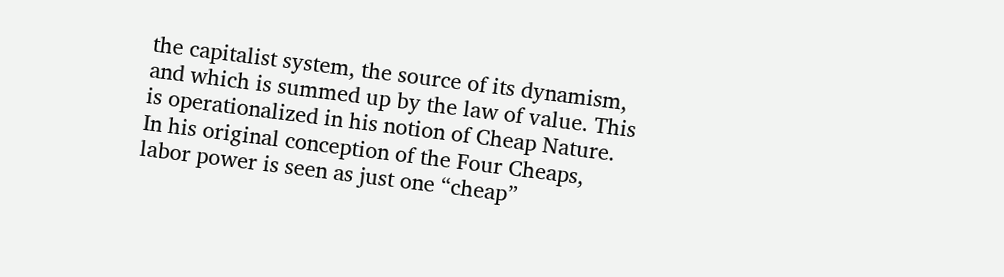the capitalist system, the source of its dynamism, and which is summed up by the law of value. This is operationalized in his notion of Cheap Nature. In his original conception of the Four Cheaps, labor power is seen as just one “cheap”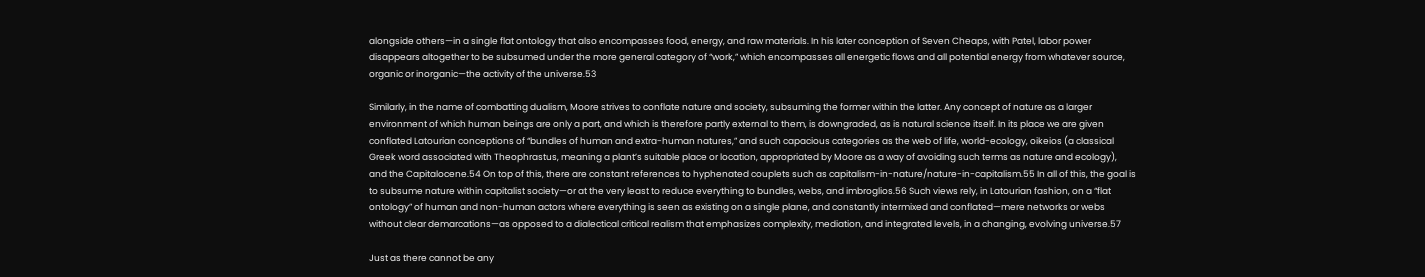alongside others—in a single flat ontology that also encompasses food, energy, and raw materials. In his later conception of Seven Cheaps, with Patel, labor power disappears altogether to be subsumed under the more general category of “work,” which encompasses all energetic flows and all potential energy from whatever source, organic or inorganic—the activity of the universe.53

Similarly, in the name of combatting dualism, Moore strives to conflate nature and society, subsuming the former within the latter. Any concept of nature as a larger environment of which human beings are only a part, and which is therefore partly external to them, is downgraded, as is natural science itself. In its place we are given conflated Latourian conceptions of “bundles of human and extra-human natures,” and such capacious categories as the web of life, world-ecology, oikeios (a classical Greek word associated with Theophrastus, meaning a plant’s suitable place or location, appropriated by Moore as a way of avoiding such terms as nature and ecology), and the Capitalocene.54 On top of this, there are constant references to hyphenated couplets such as capitalism-in-nature/nature-in-capitalism.55 In all of this, the goal is to subsume nature within capitalist society—or at the very least to reduce everything to bundles, webs, and imbroglios.56 Such views rely, in Latourian fashion, on a “flat ontology” of human and non-human actors where everything is seen as existing on a single plane, and constantly intermixed and conflated—mere networks or webs without clear demarcations—as opposed to a dialectical critical realism that emphasizes complexity, mediation, and integrated levels, in a changing, evolving universe.57

Just as there cannot be any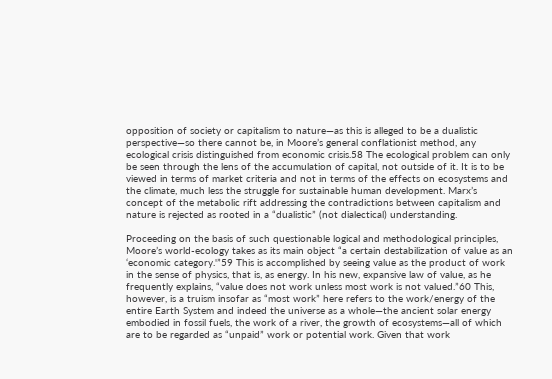opposition of society or capitalism to nature—as this is alleged to be a dualistic perspective—so there cannot be, in Moore’s general conflationist method, any ecological crisis distinguished from economic crisis.58 The ecological problem can only be seen through the lens of the accumulation of capital, not outside of it. It is to be viewed in terms of market criteria and not in terms of the effects on ecosystems and the climate, much less the struggle for sustainable human development. Marx’s concept of the metabolic rift addressing the contradictions between capitalism and nature is rejected as rooted in a “dualistic” (not dialectical) understanding.

Proceeding on the basis of such questionable logical and methodological principles, Moore’s world-ecology takes as its main object “a certain destabilization of value as an ‘economic category.'”59 This is accomplished by seeing value as the product of work in the sense of physics, that is, as energy. In his new, expansive law of value, as he frequently explains, “value does not work unless most work is not valued.”60 This, however, is a truism insofar as “most work” here refers to the work/energy of the entire Earth System and indeed the universe as a whole—the ancient solar energy embodied in fossil fuels, the work of a river, the growth of ecosystems—all of which are to be regarded as “unpaid” work or potential work. Given that work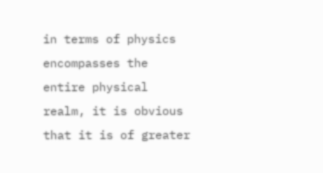in terms of physics encompasses the entire physical realm, it is obvious that it is of greater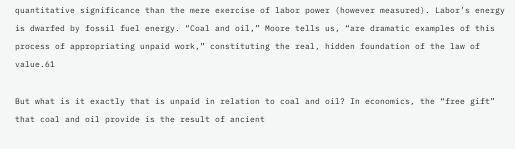quantitative significance than the mere exercise of labor power (however measured). Labor’s energy is dwarfed by fossil fuel energy. “Coal and oil,” Moore tells us, “are dramatic examples of this process of appropriating unpaid work,” constituting the real, hidden foundation of the law of value.61

But what is it exactly that is unpaid in relation to coal and oil? In economics, the “free gift” that coal and oil provide is the result of ancient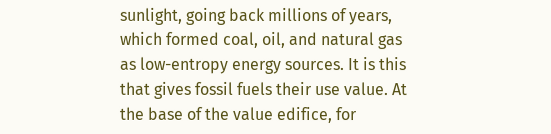sunlight, going back millions of years, which formed coal, oil, and natural gas as low-entropy energy sources. It is this that gives fossil fuels their use value. At the base of the value edifice, for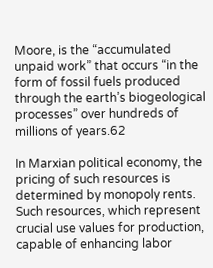Moore, is the “accumulated unpaid work” that occurs “in the form of fossil fuels produced through the earth’s biogeological processes” over hundreds of millions of years.62

In Marxian political economy, the pricing of such resources is determined by monopoly rents. Such resources, which represent crucial use values for production, capable of enhancing labor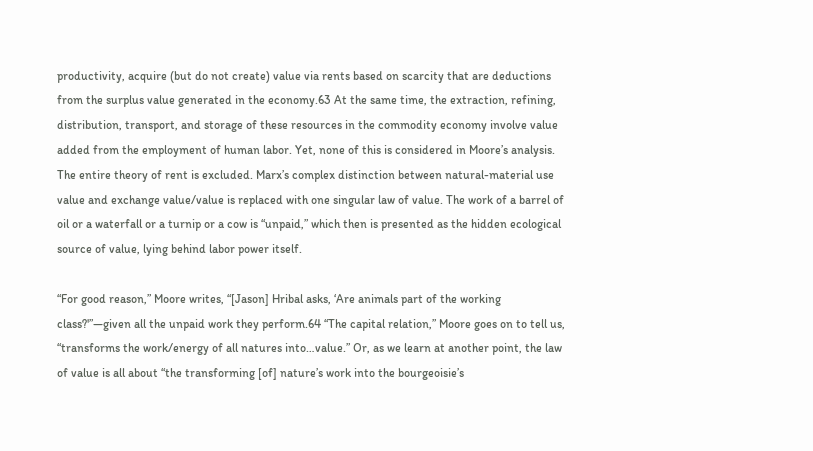productivity, acquire (but do not create) value via rents based on scarcity that are deductions from the surplus value generated in the economy.63 At the same time, the extraction, refining, distribution, transport, and storage of these resources in the commodity economy involve value added from the employment of human labor. Yet, none of this is considered in Moore’s analysis. The entire theory of rent is excluded. Marx’s complex distinction between natural-material use value and exchange value/value is replaced with one singular law of value. The work of a barrel of oil or a waterfall or a turnip or a cow is “unpaid,” which then is presented as the hidden ecological source of value, lying behind labor power itself.

“For good reason,” Moore writes, “[Jason] Hribal asks, ‘Are animals part of the working class?'”—given all the unpaid work they perform.64 “The capital relation,” Moore goes on to tell us, “transforms the work/energy of all natures into…value.” Or, as we learn at another point, the law of value is all about “the transforming [of] nature’s work into the bourgeoisie’s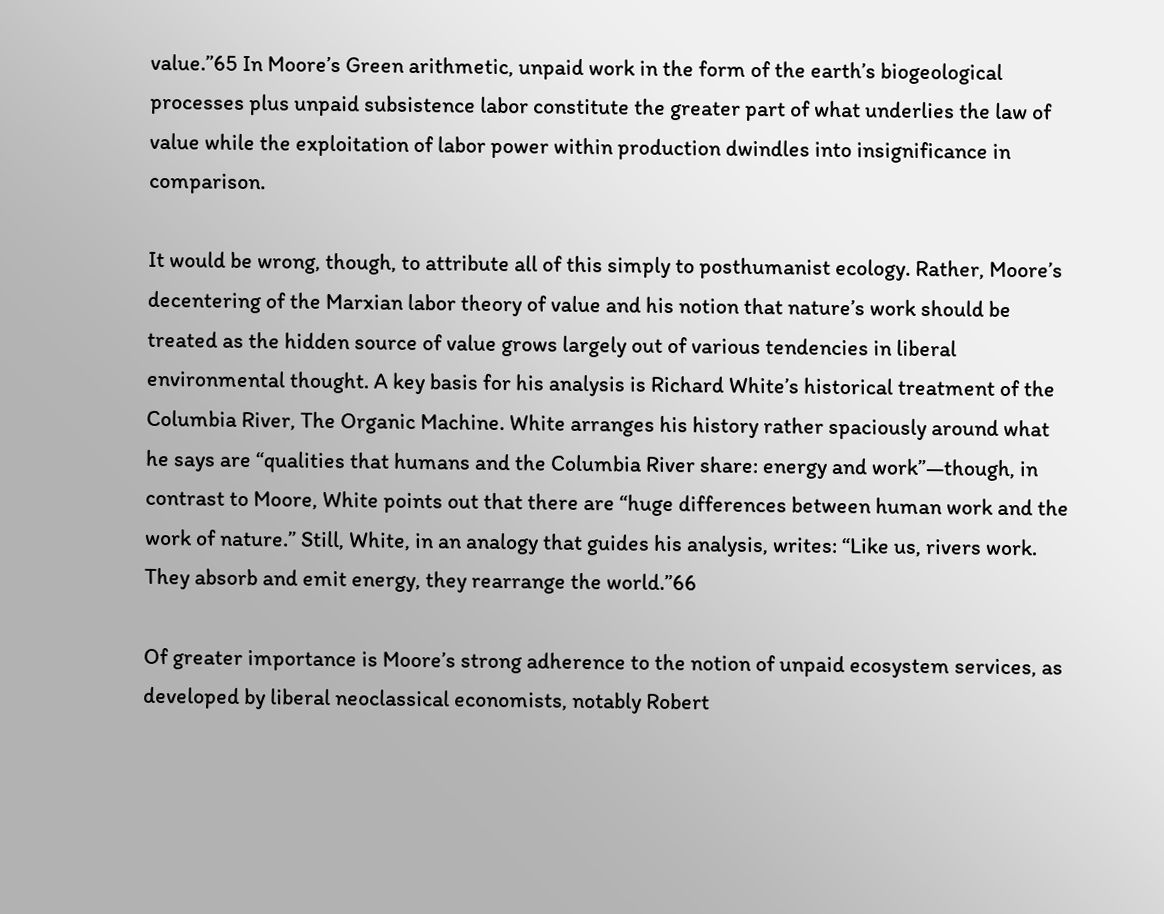value.”65 In Moore’s Green arithmetic, unpaid work in the form of the earth’s biogeological processes plus unpaid subsistence labor constitute the greater part of what underlies the law of value while the exploitation of labor power within production dwindles into insignificance in comparison.

It would be wrong, though, to attribute all of this simply to posthumanist ecology. Rather, Moore’s decentering of the Marxian labor theory of value and his notion that nature’s work should be treated as the hidden source of value grows largely out of various tendencies in liberal environmental thought. A key basis for his analysis is Richard White’s historical treatment of the Columbia River, The Organic Machine. White arranges his history rather spaciously around what he says are “qualities that humans and the Columbia River share: energy and work”—though, in contrast to Moore, White points out that there are “huge differences between human work and the work of nature.” Still, White, in an analogy that guides his analysis, writes: “Like us, rivers work. They absorb and emit energy, they rearrange the world.”66

Of greater importance is Moore’s strong adherence to the notion of unpaid ecosystem services, as developed by liberal neoclassical economists, notably Robert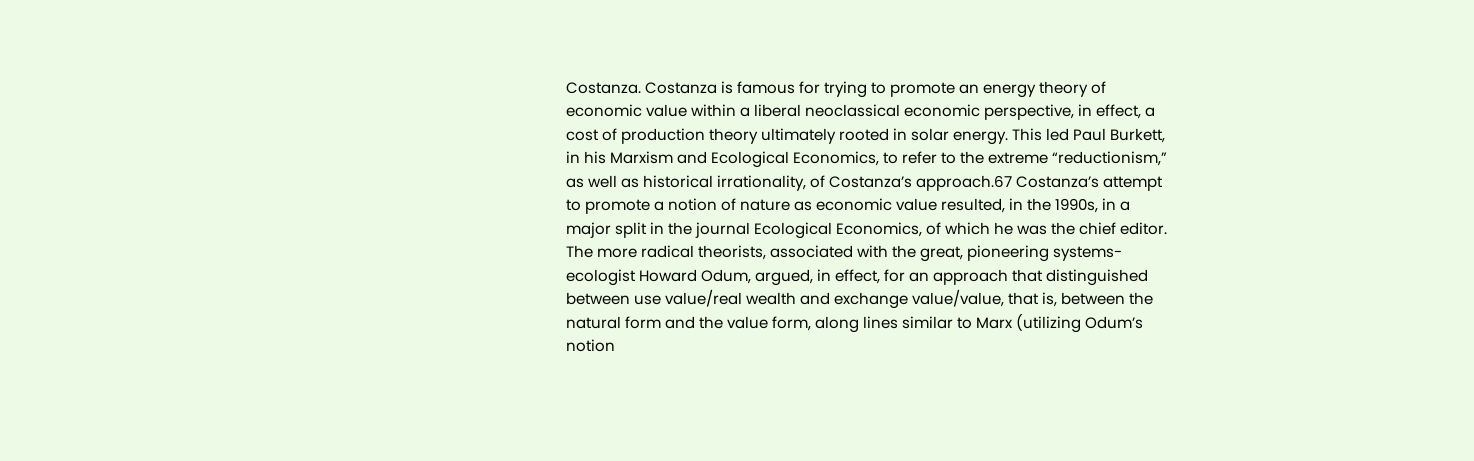Costanza. Costanza is famous for trying to promote an energy theory of economic value within a liberal neoclassical economic perspective, in effect, a cost of production theory ultimately rooted in solar energy. This led Paul Burkett, in his Marxism and Ecological Economics, to refer to the extreme “reductionism,” as well as historical irrationality, of Costanza’s approach.67 Costanza’s attempt to promote a notion of nature as economic value resulted, in the 1990s, in a major split in the journal Ecological Economics, of which he was the chief editor. The more radical theorists, associated with the great, pioneering systems-ecologist Howard Odum, argued, in effect, for an approach that distinguished between use value/real wealth and exchange value/value, that is, between the natural form and the value form, along lines similar to Marx (utilizing Odum’s notion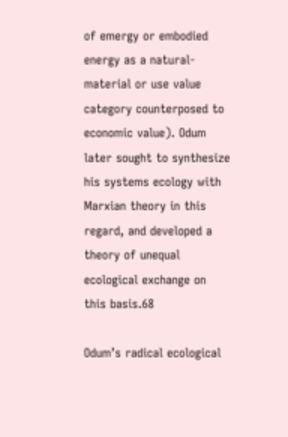of emergy or embodied energy as a natural-material or use value category counterposed to economic value). Odum later sought to synthesize his systems ecology with Marxian theory in this regard, and developed a theory of unequal ecological exchange on this basis.68

Odum’s radical ecological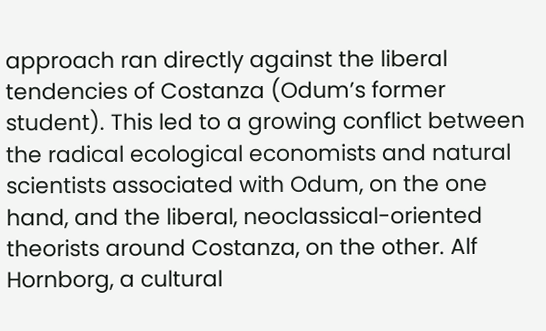approach ran directly against the liberal tendencies of Costanza (Odum’s former student). This led to a growing conflict between the radical ecological economists and natural scientists associated with Odum, on the one hand, and the liberal, neoclassical-oriented theorists around Costanza, on the other. Alf Hornborg, a cultural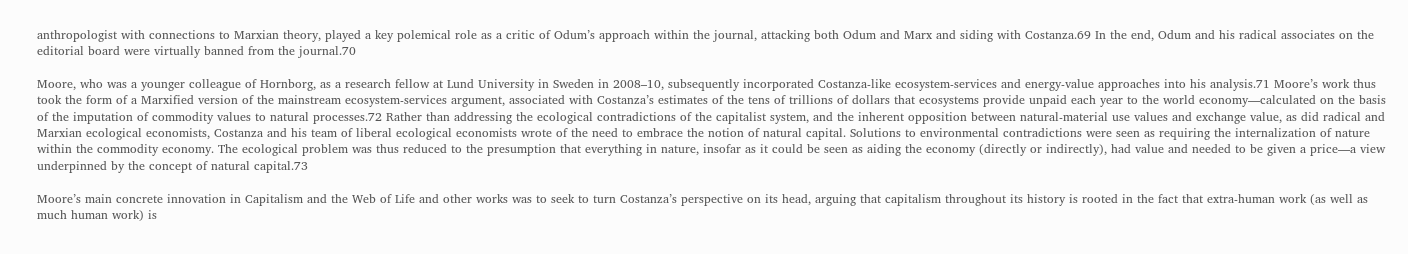anthropologist with connections to Marxian theory, played a key polemical role as a critic of Odum’s approach within the journal, attacking both Odum and Marx and siding with Costanza.69 In the end, Odum and his radical associates on the editorial board were virtually banned from the journal.70

Moore, who was a younger colleague of Hornborg, as a research fellow at Lund University in Sweden in 2008–10, subsequently incorporated Costanza-like ecosystem-services and energy-value approaches into his analysis.71 Moore’s work thus took the form of a Marxified version of the mainstream ecosystem-services argument, associated with Costanza’s estimates of the tens of trillions of dollars that ecosystems provide unpaid each year to the world economy—calculated on the basis of the imputation of commodity values to natural processes.72 Rather than addressing the ecological contradictions of the capitalist system, and the inherent opposition between natural-material use values and exchange value, as did radical and Marxian ecological economists, Costanza and his team of liberal ecological economists wrote of the need to embrace the notion of natural capital. Solutions to environmental contradictions were seen as requiring the internalization of nature within the commodity economy. The ecological problem was thus reduced to the presumption that everything in nature, insofar as it could be seen as aiding the economy (directly or indirectly), had value and needed to be given a price—a view underpinned by the concept of natural capital.73

Moore’s main concrete innovation in Capitalism and the Web of Life and other works was to seek to turn Costanza’s perspective on its head, arguing that capitalism throughout its history is rooted in the fact that extra-human work (as well as much human work) is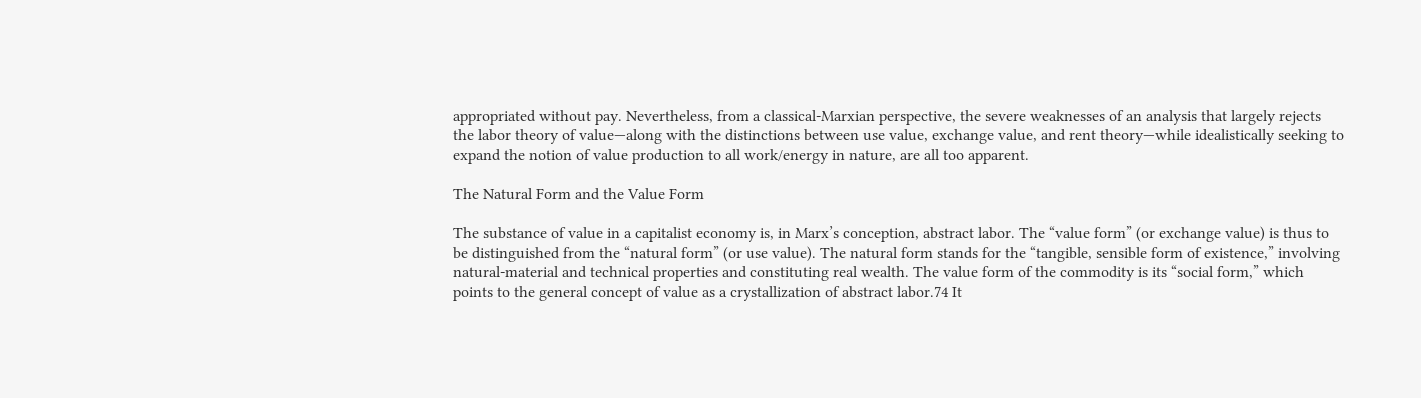appropriated without pay. Nevertheless, from a classical-Marxian perspective, the severe weaknesses of an analysis that largely rejects the labor theory of value—along with the distinctions between use value, exchange value, and rent theory—while idealistically seeking to expand the notion of value production to all work/energy in nature, are all too apparent.

The Natural Form and the Value Form

The substance of value in a capitalist economy is, in Marx’s conception, abstract labor. The “value form” (or exchange value) is thus to be distinguished from the “natural form” (or use value). The natural form stands for the “tangible, sensible form of existence,” involving natural-material and technical properties and constituting real wealth. The value form of the commodity is its “social form,” which points to the general concept of value as a crystallization of abstract labor.74 It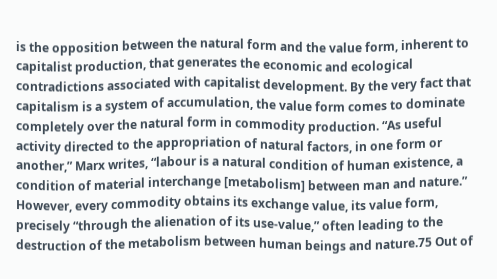is the opposition between the natural form and the value form, inherent to capitalist production, that generates the economic and ecological contradictions associated with capitalist development. By the very fact that capitalism is a system of accumulation, the value form comes to dominate completely over the natural form in commodity production. “As useful activity directed to the appropriation of natural factors, in one form or another,” Marx writes, “labour is a natural condition of human existence, a condition of material interchange [metabolism] between man and nature.” However, every commodity obtains its exchange value, its value form, precisely “through the alienation of its use-value,” often leading to the destruction of the metabolism between human beings and nature.75 Out of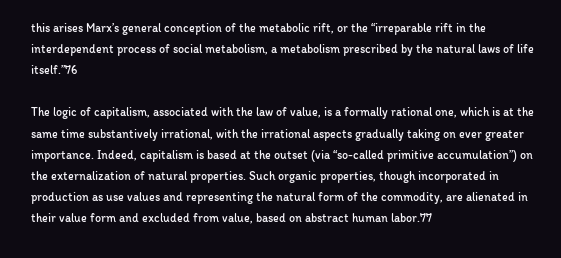this arises Marx’s general conception of the metabolic rift, or the “irreparable rift in the interdependent process of social metabolism, a metabolism prescribed by the natural laws of life itself.”76

The logic of capitalism, associated with the law of value, is a formally rational one, which is at the same time substantively irrational, with the irrational aspects gradually taking on ever greater importance. Indeed, capitalism is based at the outset (via “so-called primitive accumulation”) on the externalization of natural properties. Such organic properties, though incorporated in production as use values and representing the natural form of the commodity, are alienated in their value form and excluded from value, based on abstract human labor.77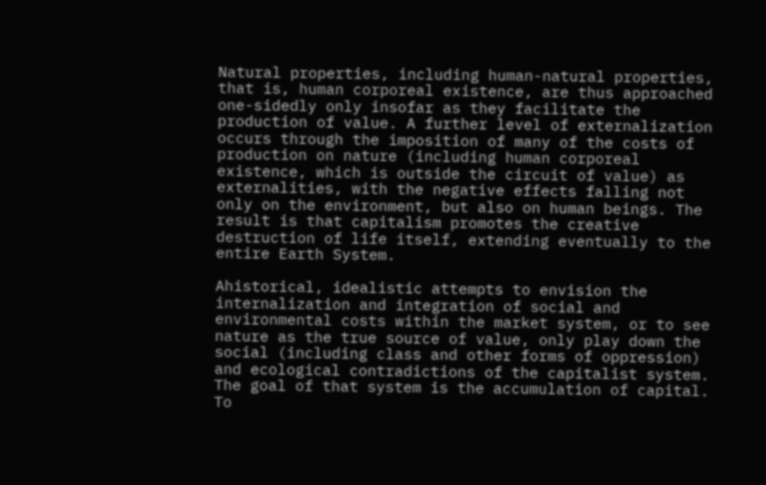Natural properties, including human-natural properties, that is, human corporeal existence, are thus approached one-sidedly only insofar as they facilitate the production of value. A further level of externalization occurs through the imposition of many of the costs of production on nature (including human corporeal existence, which is outside the circuit of value) as externalities, with the negative effects falling not only on the environment, but also on human beings. The result is that capitalism promotes the creative destruction of life itself, extending eventually to the entire Earth System.

Ahistorical, idealistic attempts to envision the internalization and integration of social and environmental costs within the market system, or to see nature as the true source of value, only play down the social (including class and other forms of oppression) and ecological contradictions of the capitalist system. The goal of that system is the accumulation of capital. To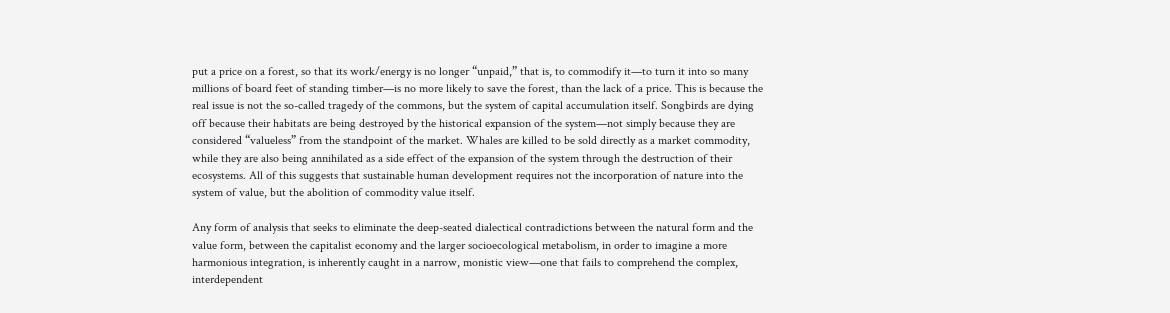put a price on a forest, so that its work/energy is no longer “unpaid,” that is, to commodify it—to turn it into so many millions of board feet of standing timber—is no more likely to save the forest, than the lack of a price. This is because the real issue is not the so-called tragedy of the commons, but the system of capital accumulation itself. Songbirds are dying off because their habitats are being destroyed by the historical expansion of the system—not simply because they are considered “valueless” from the standpoint of the market. Whales are killed to be sold directly as a market commodity, while they are also being annihilated as a side effect of the expansion of the system through the destruction of their ecosystems. All of this suggests that sustainable human development requires not the incorporation of nature into the system of value, but the abolition of commodity value itself.

Any form of analysis that seeks to eliminate the deep-seated dialectical contradictions between the natural form and the value form, between the capitalist economy and the larger socioecological metabolism, in order to imagine a more harmonious integration, is inherently caught in a narrow, monistic view—one that fails to comprehend the complex, interdependent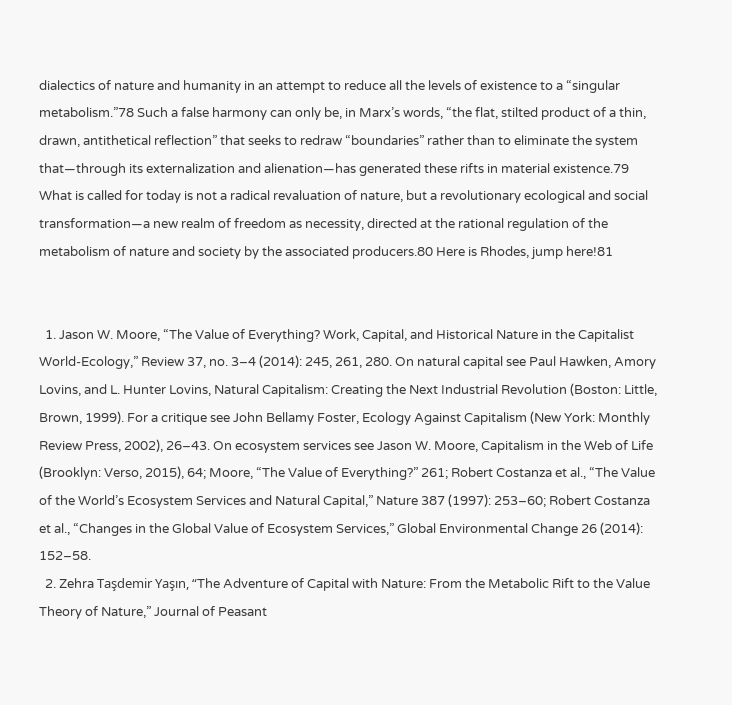dialectics of nature and humanity in an attempt to reduce all the levels of existence to a “singular metabolism.”78 Such a false harmony can only be, in Marx’s words, “the flat, stilted product of a thin, drawn, antithetical reflection” that seeks to redraw “boundaries” rather than to eliminate the system that—through its externalization and alienation—has generated these rifts in material existence.79 What is called for today is not a radical revaluation of nature, but a revolutionary ecological and social transformation—a new realm of freedom as necessity, directed at the rational regulation of the metabolism of nature and society by the associated producers.80 Here is Rhodes, jump here!81


  1. Jason W. Moore, “The Value of Everything? Work, Capital, and Historical Nature in the Capitalist World-Ecology,” Review 37, no. 3–4 (2014): 245, 261, 280. On natural capital see Paul Hawken, Amory Lovins, and L. Hunter Lovins, Natural Capitalism: Creating the Next Industrial Revolution (Boston: Little, Brown, 1999). For a critique see John Bellamy Foster, Ecology Against Capitalism (New York: Monthly Review Press, 2002), 26–43. On ecosystem services see Jason W. Moore, Capitalism in the Web of Life (Brooklyn: Verso, 2015), 64; Moore, “The Value of Everything?” 261; Robert Costanza et al., “The Value of the World’s Ecosystem Services and Natural Capital,” Nature 387 (1997): 253–60; Robert Costanza et al., “Changes in the Global Value of Ecosystem Services,” Global Environmental Change 26 (2014): 152–58.
  2. Zehra Taşdemir Yaşın, “The Adventure of Capital with Nature: From the Metabolic Rift to the Value Theory of Nature,” Journal of Peasant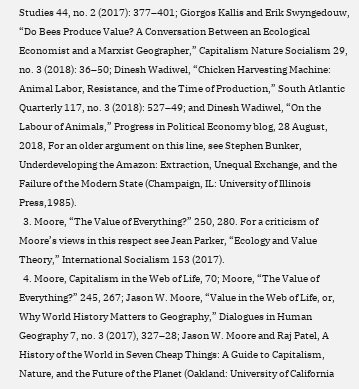Studies 44, no. 2 (2017): 377–401; Giorgos Kallis and Erik Swyngedouw, “Do Bees Produce Value? A Conversation Between an Ecological Economist and a Marxist Geographer,” Capitalism Nature Socialism 29, no. 3 (2018): 36–50; Dinesh Wadiwel, “Chicken Harvesting Machine: Animal Labor, Resistance, and the Time of Production,” South Atlantic Quarterly 117, no. 3 (2018): 527–49; and Dinesh Wadiwel, “On the Labour of Animals,” Progress in Political Economy blog, 28 August, 2018, For an older argument on this line, see Stephen Bunker, Underdeveloping the Amazon: Extraction, Unequal Exchange, and the Failure of the Modern State (Champaign, IL: University of Illinois Press,1985).
  3. Moore, “The Value of Everything?” 250, 280. For a criticism of Moore’s views in this respect see Jean Parker, “Ecology and Value Theory,” International Socialism 153 (2017).
  4. Moore, Capitalism in the Web of Life, 70; Moore, “The Value of Everything?” 245, 267; Jason W. Moore, “Value in the Web of Life, or, Why World History Matters to Geography,” Dialogues in Human Geography 7, no. 3 (2017), 327–28; Jason W. Moore and Raj Patel, A History of the World in Seven Cheap Things: A Guide to Capitalism, Nature, and the Future of the Planet (Oakland: University of California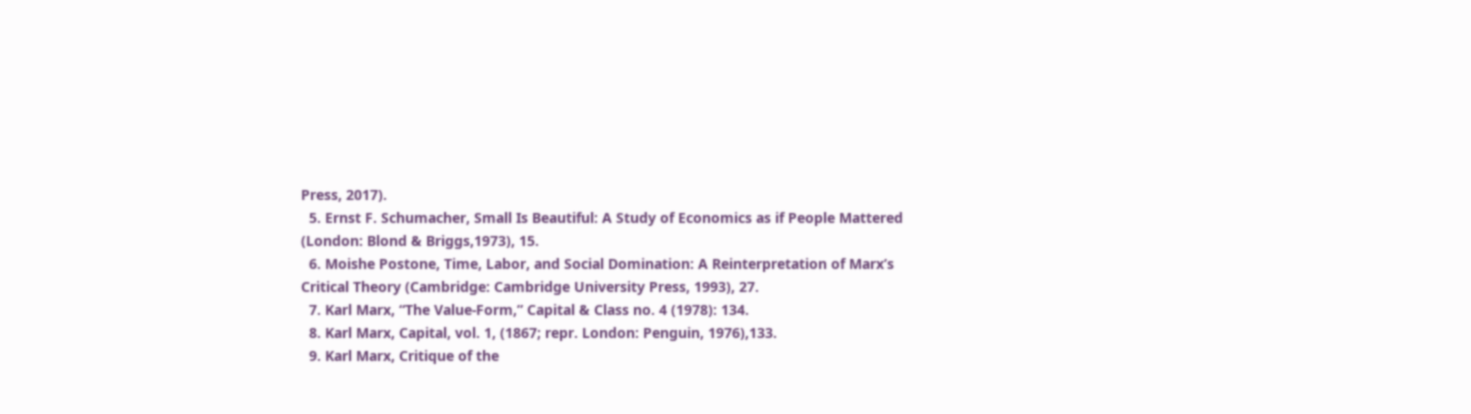Press, 2017).
  5. Ernst F. Schumacher, Small Is Beautiful: A Study of Economics as if People Mattered (London: Blond & Briggs,1973), 15.
  6. Moishe Postone, Time, Labor, and Social Domination: A Reinterpretation of Marx’s Critical Theory (Cambridge: Cambridge University Press, 1993), 27.
  7. Karl Marx, “The Value-Form,” Capital & Class no. 4 (1978): 134.
  8. Karl Marx, Capital, vol. 1, (1867; repr. London: Penguin, 1976),133.
  9. Karl Marx, Critique of the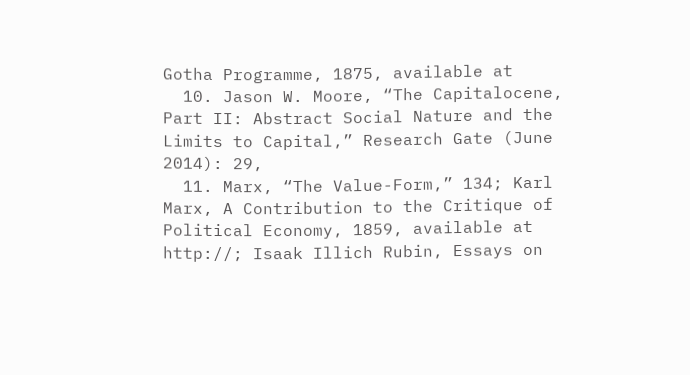Gotha Programme, 1875, available at
  10. Jason W. Moore, “The Capitalocene, Part II: Abstract Social Nature and the Limits to Capital,” Research Gate (June 2014): 29,
  11. Marx, “The Value-Form,” 134; Karl Marx, A Contribution to the Critique of Political Economy, 1859, available at http://; Isaak Illich Rubin, Essays on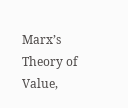Marx’s Theory of Value,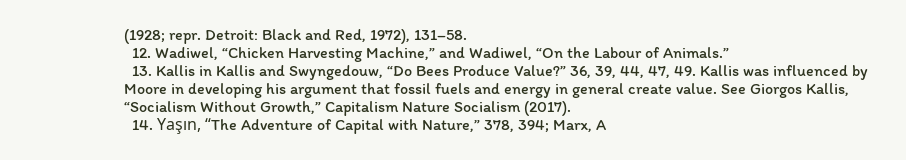(1928; repr. Detroit: Black and Red, 1972), 131–58.
  12. Wadiwel, “Chicken Harvesting Machine,” and Wadiwel, “On the Labour of Animals.”
  13. Kallis in Kallis and Swyngedouw, “Do Bees Produce Value?” 36, 39, 44, 47, 49. Kallis was influenced by Moore in developing his argument that fossil fuels and energy in general create value. See Giorgos Kallis, “Socialism Without Growth,” Capitalism Nature Socialism (2017).
  14. Yaşın, “The Adventure of Capital with Nature,” 378, 394; Marx, A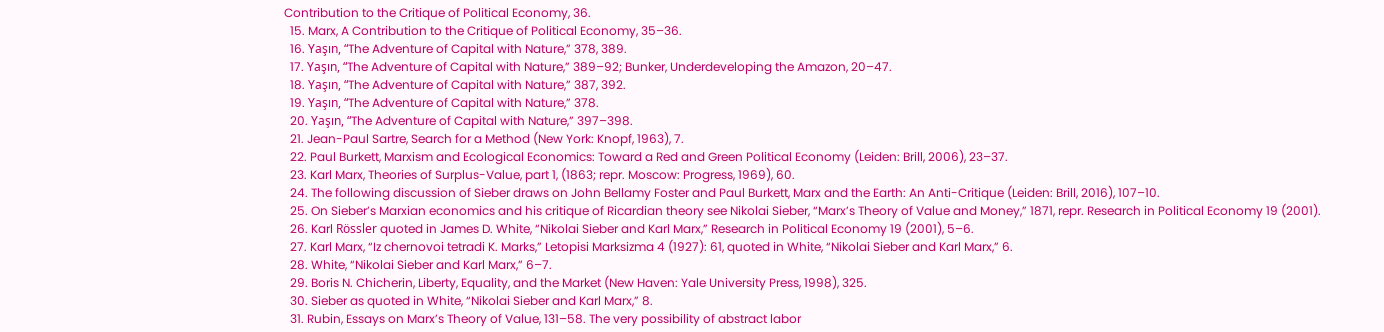Contribution to the Critique of Political Economy, 36.
  15. Marx, A Contribution to the Critique of Political Economy, 35–36.
  16. Yaşın, “The Adventure of Capital with Nature,” 378, 389.
  17. Yaşın, “The Adventure of Capital with Nature,” 389–92; Bunker, Underdeveloping the Amazon, 20–47.
  18. Yaşın, “The Adventure of Capital with Nature,” 387, 392.
  19. Yaşın, “The Adventure of Capital with Nature,” 378.
  20. Yaşın, “The Adventure of Capital with Nature,” 397–398.
  21. Jean-Paul Sartre, Search for a Method (New York: Knopf, 1963), 7.
  22. Paul Burkett, Marxism and Ecological Economics: Toward a Red and Green Political Economy (Leiden: Brill, 2006), 23–37.
  23. Karl Marx, Theories of Surplus-Value, part 1, (1863; repr. Moscow: Progress, 1969), 60.
  24. The following discussion of Sieber draws on John Bellamy Foster and Paul Burkett, Marx and the Earth: An Anti-Critique (Leiden: Brill, 2016), 107–10.
  25. On Sieber’s Marxian economics and his critique of Ricardian theory see Nikolai Sieber, “Marx’s Theory of Value and Money,” 1871, repr. Research in Political Economy 19 (2001).
  26. Karl Rössler quoted in James D. White, “Nikolai Sieber and Karl Marx,” Research in Political Economy 19 (2001), 5–6.
  27. Karl Marx, “Iz chernovoi tetradi K. Marks,” Letopisi Marksizma 4 (1927): 61, quoted in White, “Nikolai Sieber and Karl Marx,” 6.
  28. White, “Nikolai Sieber and Karl Marx,” 6–7.
  29. Boris N. Chicherin, Liberty, Equality, and the Market (New Haven: Yale University Press, 1998), 325.
  30. Sieber as quoted in White, “Nikolai Sieber and Karl Marx,” 8.
  31. Rubin, Essays on Marx’s Theory of Value, 131–58. The very possibility of abstract labor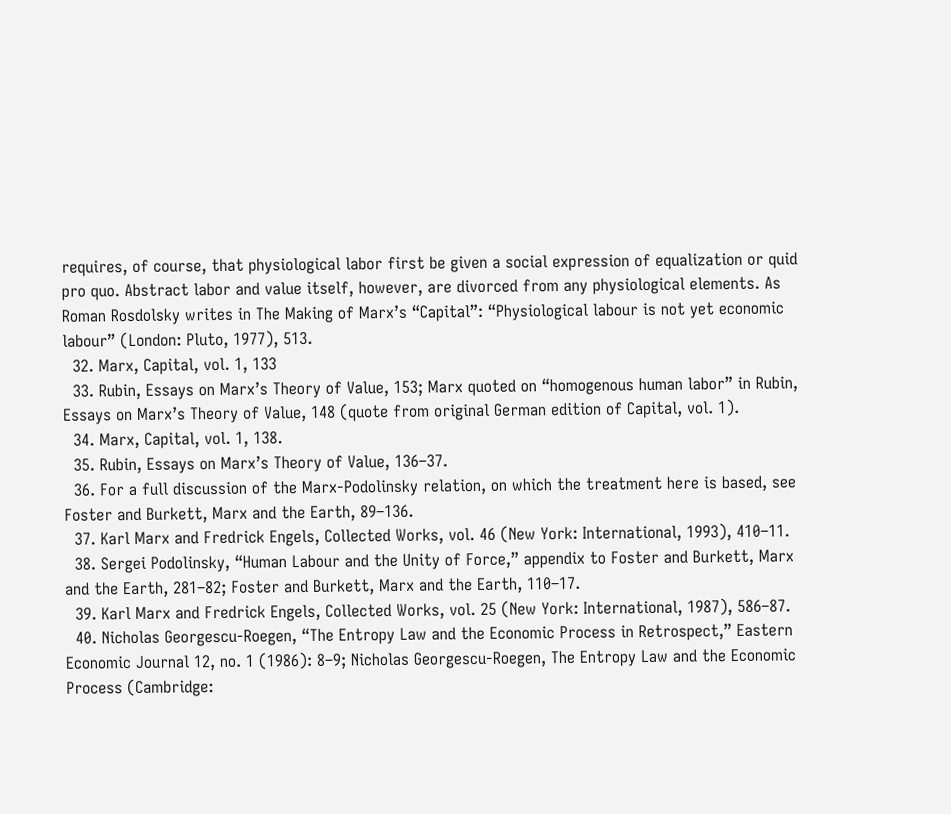requires, of course, that physiological labor first be given a social expression of equalization or quid pro quo. Abstract labor and value itself, however, are divorced from any physiological elements. As Roman Rosdolsky writes in The Making of Marx’s “Capital”: “Physiological labour is not yet economic labour” (London: Pluto, 1977), 513.
  32. Marx, Capital, vol. 1, 133
  33. Rubin, Essays on Marx’s Theory of Value, 153; Marx quoted on “homogenous human labor” in Rubin, Essays on Marx’s Theory of Value, 148 (quote from original German edition of Capital, vol. 1).
  34. Marx, Capital, vol. 1, 138.
  35. Rubin, Essays on Marx’s Theory of Value, 136–37.
  36. For a full discussion of the Marx-Podolinsky relation, on which the treatment here is based, see Foster and Burkett, Marx and the Earth, 89–136.
  37. Karl Marx and Fredrick Engels, Collected Works, vol. 46 (New York: International, 1993), 410–11.
  38. Sergei Podolinsky, “Human Labour and the Unity of Force,” appendix to Foster and Burkett, Marx and the Earth, 281–82; Foster and Burkett, Marx and the Earth, 110–17.
  39. Karl Marx and Fredrick Engels, Collected Works, vol. 25 (New York: International, 1987), 586–87.
  40. Nicholas Georgescu-Roegen, “The Entropy Law and the Economic Process in Retrospect,” Eastern Economic Journal 12, no. 1 (1986): 8–9; Nicholas Georgescu-Roegen, The Entropy Law and the Economic Process (Cambridge: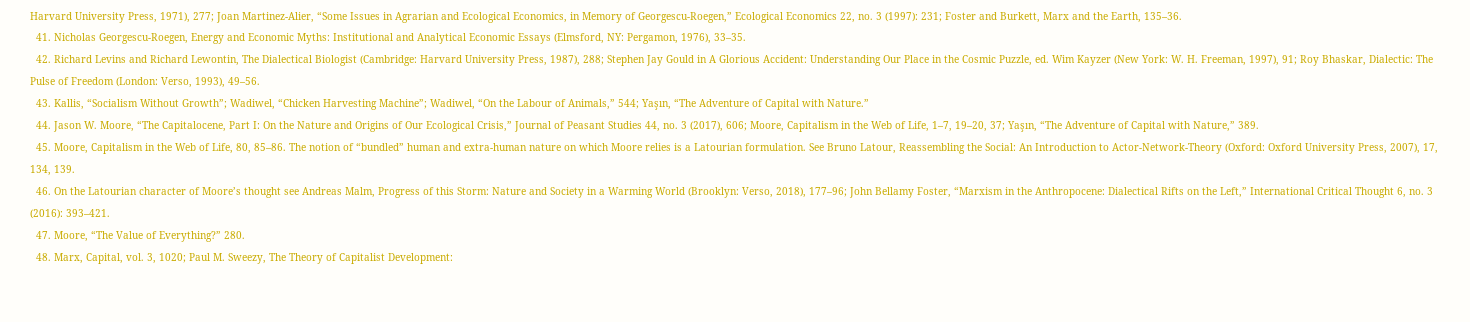Harvard University Press, 1971), 277; Joan Martinez-Alier, “Some Issues in Agrarian and Ecological Economics, in Memory of Georgescu-Roegen,” Ecological Economics 22, no. 3 (1997): 231; Foster and Burkett, Marx and the Earth, 135–36.
  41. Nicholas Georgescu-Roegen, Energy and Economic Myths: Institutional and Analytical Economic Essays (Elmsford, NY: Pergamon, 1976), 33–35.
  42. Richard Levins and Richard Lewontin, The Dialectical Biologist (Cambridge: Harvard University Press, 1987), 288; Stephen Jay Gould in A Glorious Accident: Understanding Our Place in the Cosmic Puzzle, ed. Wim Kayzer (New York: W. H. Freeman, 1997), 91; Roy Bhaskar, Dialectic: The Pulse of Freedom (London: Verso, 1993), 49–56.
  43. Kallis, “Socialism Without Growth”; Wadiwel, “Chicken Harvesting Machine”; Wadiwel, “On the Labour of Animals,” 544; Yaşın, “The Adventure of Capital with Nature.”
  44. Jason W. Moore, “The Capitalocene, Part I: On the Nature and Origins of Our Ecological Crisis,” Journal of Peasant Studies 44, no. 3 (2017), 606; Moore, Capitalism in the Web of Life, 1–7, 19–20, 37; Yaşın, “The Adventure of Capital with Nature,” 389.
  45. Moore, Capitalism in the Web of Life, 80, 85–86. The notion of “bundled” human and extra-human nature on which Moore relies is a Latourian formulation. See Bruno Latour, Reassembling the Social: An Introduction to Actor-Network-Theory (Oxford: Oxford University Press, 2007), 17, 134, 139.
  46. On the Latourian character of Moore’s thought see Andreas Malm, Progress of this Storm: Nature and Society in a Warming World (Brooklyn: Verso, 2018), 177–96; John Bellamy Foster, “Marxism in the Anthropocene: Dialectical Rifts on the Left,” International Critical Thought 6, no. 3 (2016): 393–421.
  47. Moore, “The Value of Everything?” 280.
  48. Marx, Capital, vol. 3, 1020; Paul M. Sweezy, The Theory of Capitalist Development: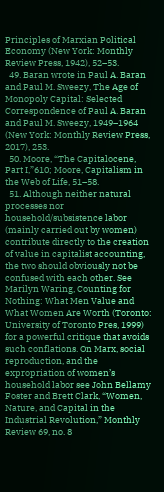Principles of Marxian Political Economy (New York: Monthly Review Press, 1942), 52–53.
  49. Baran wrote in Paul A. Baran and Paul M. Sweezy, The Age of Monopoly Capital: Selected Correspondence of Paul A. Baran and Paul M. Sweezy, 1949–1964 (New York: Monthly Review Press, 2017), 253.
  50. Moore, “The Capitalocene, Part I,”610; Moore, Capitalism in the Web of Life, 51–58.
  51. Although neither natural processes nor household/subsistence labor (mainly carried out by women) contribute directly to the creation of value in capitalist accounting, the two should obviously not be confused with each other. See Marilyn Waring, Counting for Nothing: What Men Value and What Women Are Worth (Toronto: University of Toronto Pres, 1999) for a powerful critique that avoids such conflations. On Marx, social reproduction, and the expropriation of women’s household labor see John Bellamy Foster and Brett Clark, “Women, Nature, and Capital in the Industrial Revolution,” Monthly Review 69, no. 8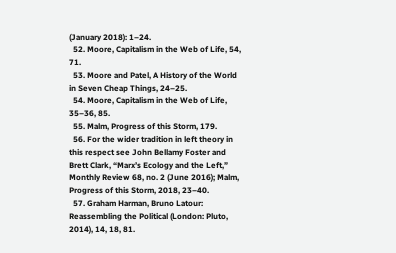(January 2018): 1–24.
  52. Moore, Capitalism in the Web of Life, 54, 71.
  53. Moore and Patel, A History of the World in Seven Cheap Things, 24–25.
  54. Moore, Capitalism in the Web of Life, 35–36, 85.
  55. Malm, Progress of this Storm, 179.
  56. For the wider tradition in left theory in this respect see John Bellamy Foster and Brett Clark, “Marx’s Ecology and the Left,” Monthly Review 68, no. 2 (June 2016); Malm, Progress of this Storm, 2018, 23–40.
  57. Graham Harman, Bruno Latour: Reassembling the Political (London: Pluto, 2014), 14, 18, 81.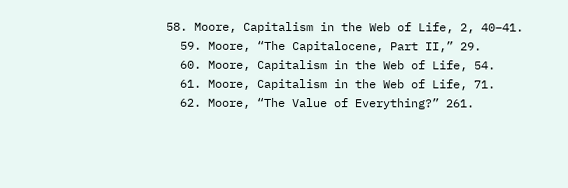58. Moore, Capitalism in the Web of Life, 2, 40–41.
  59. Moore, “The Capitalocene, Part II,” 29.
  60. Moore, Capitalism in the Web of Life, 54.
  61. Moore, Capitalism in the Web of Life, 71.
  62. Moore, “The Value of Everything?” 261.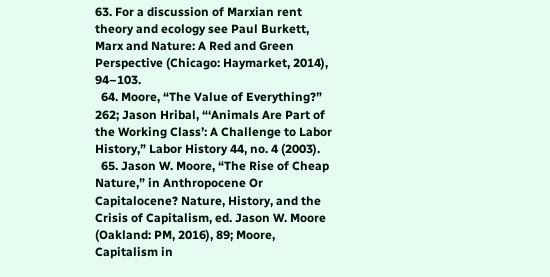63. For a discussion of Marxian rent theory and ecology see Paul Burkett, Marx and Nature: A Red and Green Perspective (Chicago: Haymarket, 2014), 94–103.
  64. Moore, “The Value of Everything?” 262; Jason Hribal, “‘Animals Are Part of the Working Class’: A Challenge to Labor History,” Labor History 44, no. 4 (2003).
  65. Jason W. Moore, “The Rise of Cheap Nature,” in Anthropocene Or Capitalocene? Nature, History, and the Crisis of Capitalism, ed. Jason W. Moore (Oakland: PM, 2016), 89; Moore, Capitalism in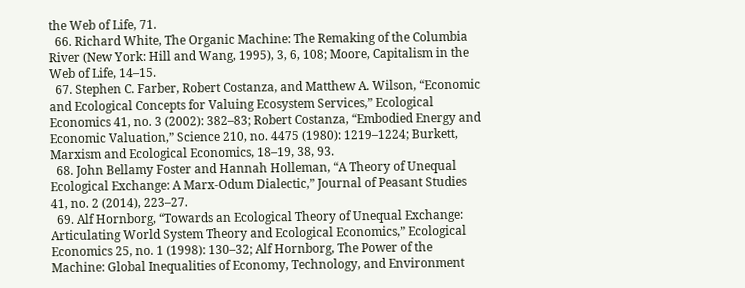the Web of Life, 71.
  66. Richard White, The Organic Machine: The Remaking of the Columbia River (New York: Hill and Wang, 1995), 3, 6, 108; Moore, Capitalism in the Web of Life, 14–15.
  67. Stephen C. Farber, Robert Costanza, and Matthew A. Wilson, “Economic and Ecological Concepts for Valuing Ecosystem Services,” Ecological Economics 41, no. 3 (2002): 382–83; Robert Costanza, “Embodied Energy and Economic Valuation,” Science 210, no. 4475 (1980): 1219–1224; Burkett, Marxism and Ecological Economics, 18–19, 38, 93.
  68. John Bellamy Foster and Hannah Holleman, “A Theory of Unequal Ecological Exchange: A Marx-Odum Dialectic,” Journal of Peasant Studies 41, no. 2 (2014), 223–27.
  69. Alf Hornborg, “Towards an Ecological Theory of Unequal Exchange: Articulating World System Theory and Ecological Economics,” Ecological Economics 25, no. 1 (1998): 130–32; Alf Hornborg, The Power of the Machine: Global Inequalities of Economy, Technology, and Environment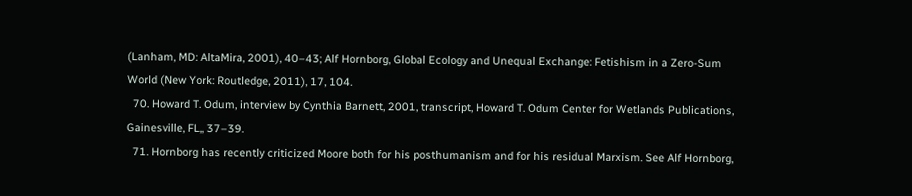(Lanham, MD: AltaMira, 2001), 40–43; Alf Hornborg, Global Ecology and Unequal Exchange: Fetishism in a Zero-Sum World (New York: Routledge, 2011), 17, 104.
  70. Howard T. Odum, interview by Cynthia Barnett, 2001, transcript, Howard T. Odum Center for Wetlands Publications, Gainesville, FL,, 37–39.
  71. Hornborg has recently criticized Moore both for his posthumanism and for his residual Marxism. See Alf Hornborg,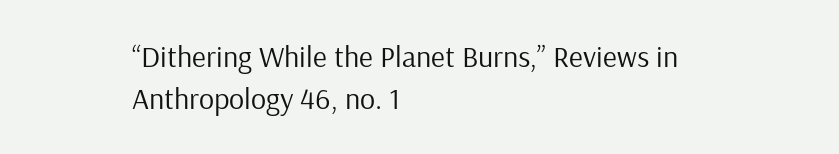“Dithering While the Planet Burns,” Reviews in Anthropology 46, no. 1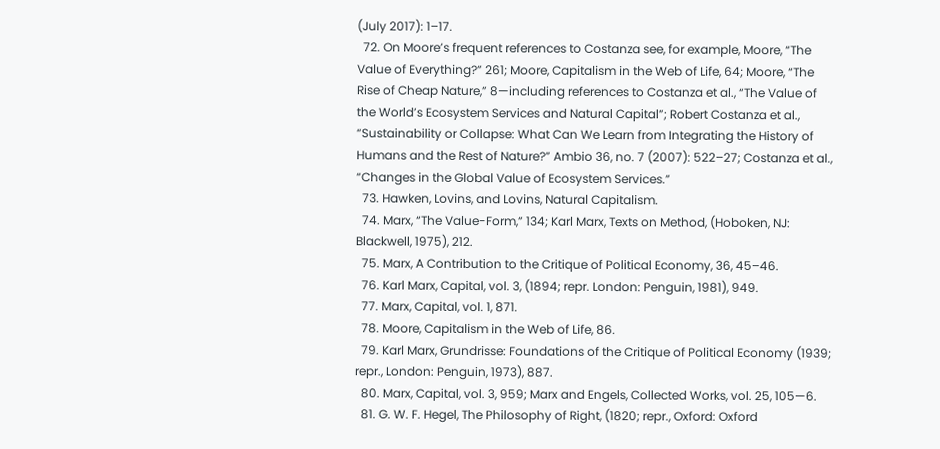(July 2017): 1–17.
  72. On Moore’s frequent references to Costanza see, for example, Moore, “The Value of Everything?” 261; Moore, Capitalism in the Web of Life, 64; Moore, “The Rise of Cheap Nature,” 8—including references to Costanza et al., “The Value of the World’s Ecosystem Services and Natural Capital”; Robert Costanza et al., “Sustainability or Collapse: What Can We Learn from Integrating the History of Humans and the Rest of Nature?” Ambio 36, no. 7 (2007): 522–27; Costanza et al., “Changes in the Global Value of Ecosystem Services.”
  73. Hawken, Lovins, and Lovins, Natural Capitalism.
  74. Marx, “The Value-Form,” 134; Karl Marx, Texts on Method, (Hoboken, NJ: Blackwell, 1975), 212.
  75. Marx, A Contribution to the Critique of Political Economy, 36, 45–46.
  76. Karl Marx, Capital, vol. 3, (1894; repr. London: Penguin, 1981), 949.
  77. Marx, Capital, vol. 1, 871.
  78. Moore, Capitalism in the Web of Life, 86.
  79. Karl Marx, Grundrisse: Foundations of the Critique of Political Economy (1939; repr., London: Penguin, 1973), 887.
  80. Marx, Capital, vol. 3, 959; Marx and Engels, Collected Works, vol. 25, 105—6.
  81. G. W. F. Hegel, The Philosophy of Right, (1820; repr., Oxford: Oxford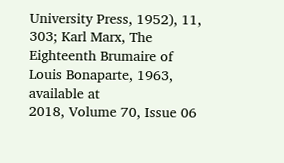University Press, 1952), 11, 303; Karl Marx, The Eighteenth Brumaire of Louis Bonaparte, 1963, available at
2018, Volume 70, Issue 06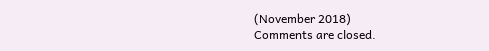(November 2018)
Comments are closed.